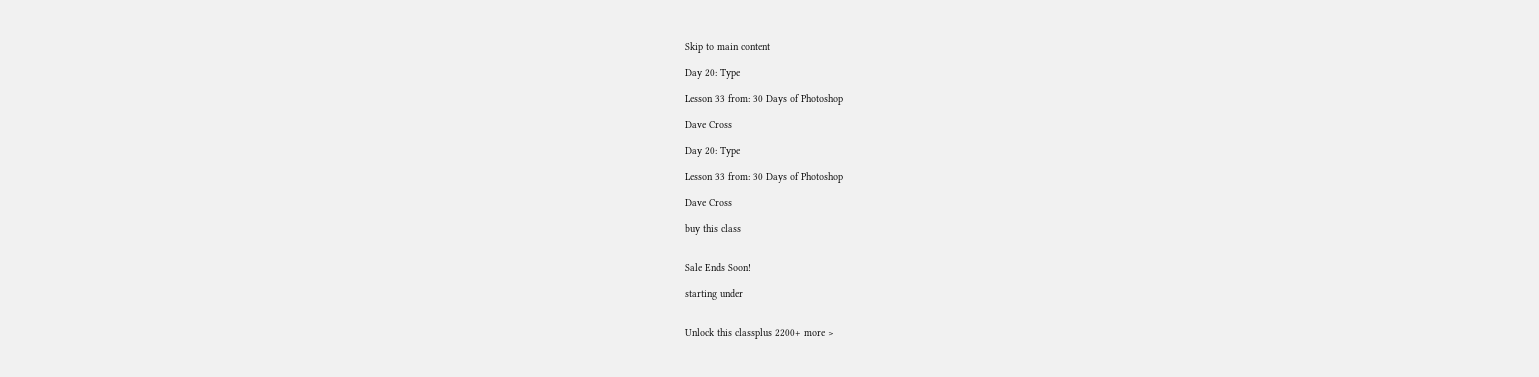Skip to main content

Day 20: Type

Lesson 33 from: 30 Days of Photoshop

Dave Cross

Day 20: Type

Lesson 33 from: 30 Days of Photoshop

Dave Cross

buy this class


Sale Ends Soon!

starting under


Unlock this classplus 2200+ more >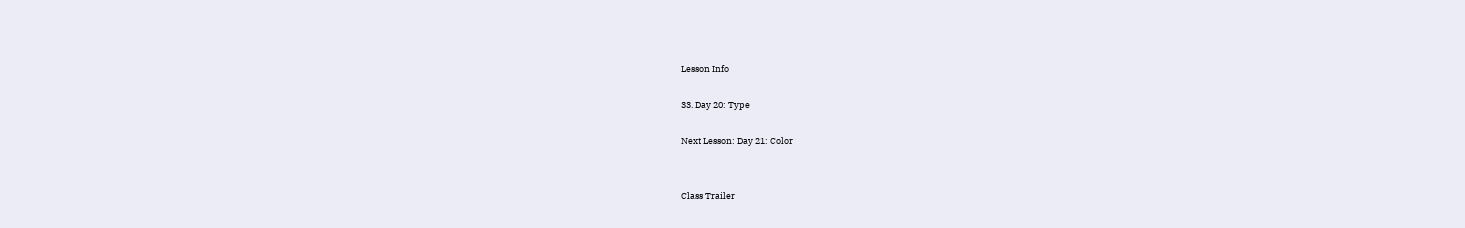Lesson Info

33. Day 20: Type

Next Lesson: Day 21: Color


Class Trailer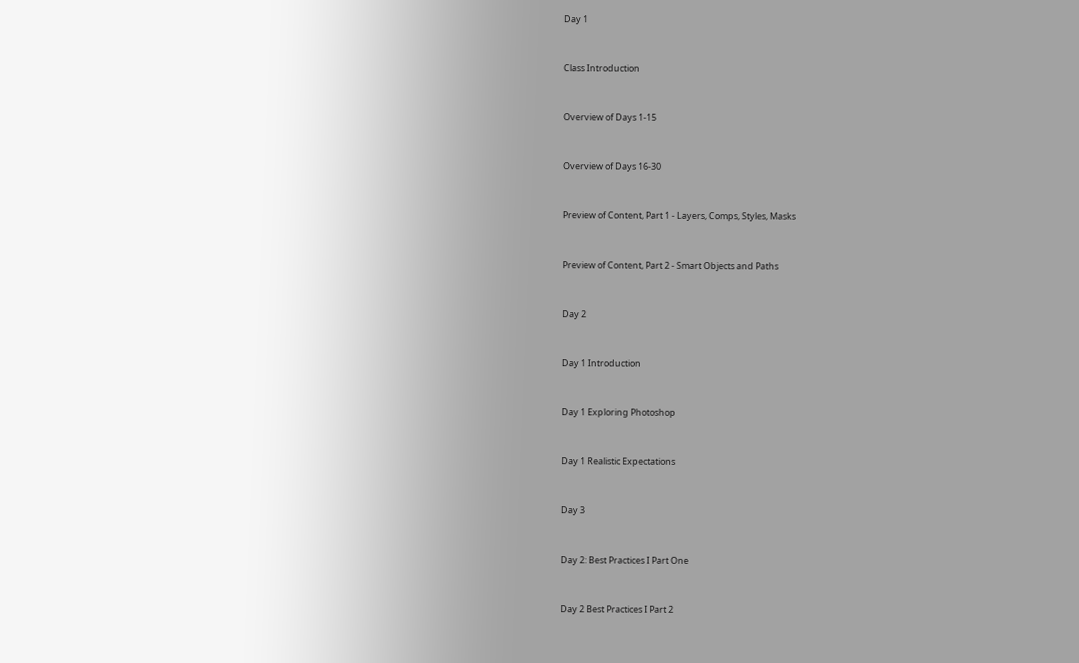Day 1


Class Introduction


Overview of Days 1-15


Overview of Days 16-30


Preview of Content, Part 1 - Layers, Comps, Styles, Masks


Preview of Content, Part 2 - Smart Objects and Paths


Day 2


Day 1 Introduction


Day 1 Exploring Photoshop


Day 1 Realistic Expectations


Day 3


Day 2: Best Practices I Part One


Day 2 Best Practices I Part 2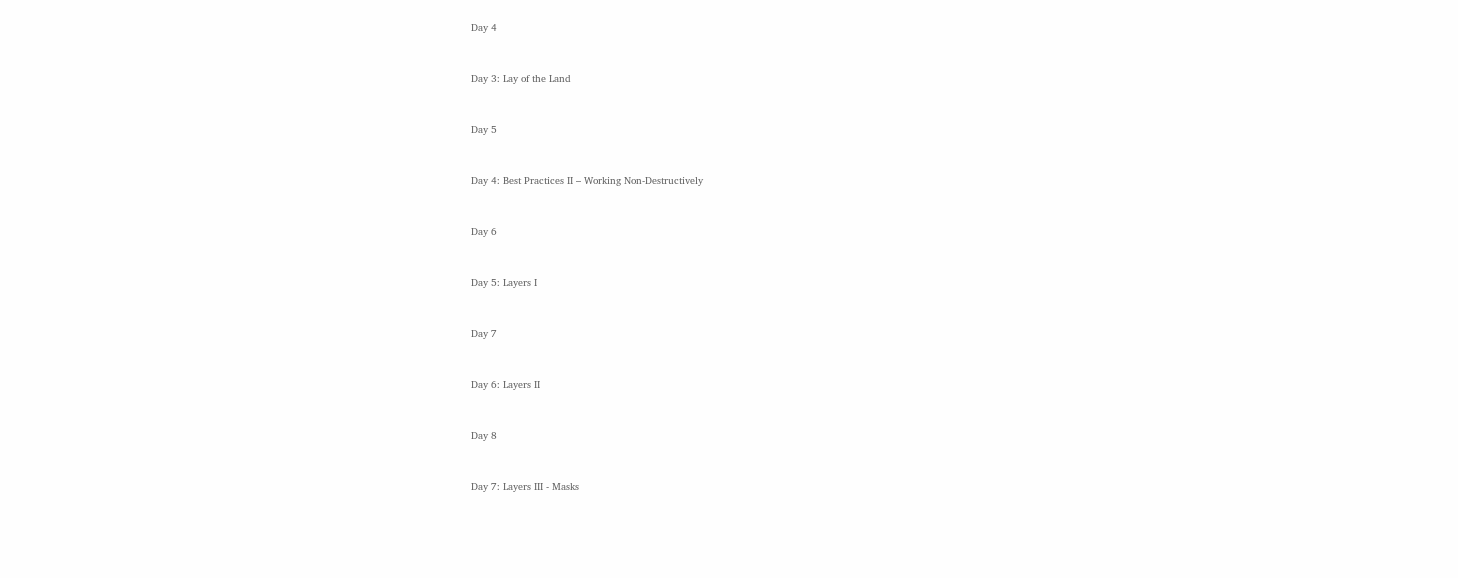Day 4


Day 3: Lay of the Land


Day 5


Day 4: Best Practices II – Working Non-Destructively


Day 6


Day 5: Layers I


Day 7


Day 6: Layers II


Day 8


Day 7: Layers III - Masks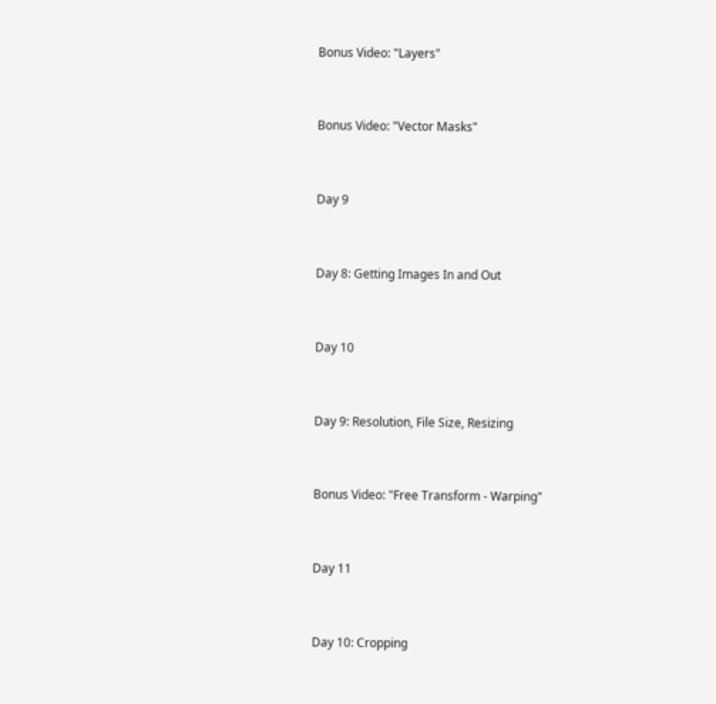Bonus Video: "Layers"


Bonus Video: "Vector Masks"


Day 9


Day 8: Getting Images In and Out


Day 10


Day 9: Resolution, File Size, Resizing


Bonus Video: "Free Transform - Warping"


Day 11


Day 10: Cropping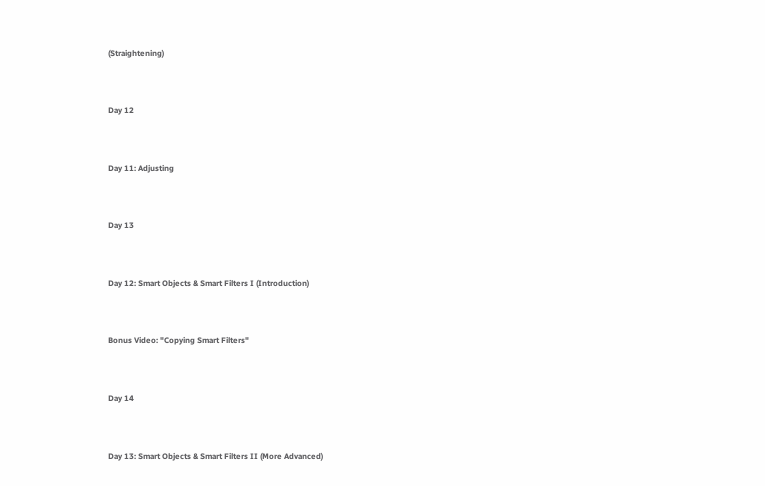(Straightening)


Day 12


Day 11: Adjusting


Day 13


Day 12: Smart Objects & Smart Filters I (Introduction)


Bonus Video: "Copying Smart Filters"


Day 14


Day 13: Smart Objects & Smart Filters II (More Advanced)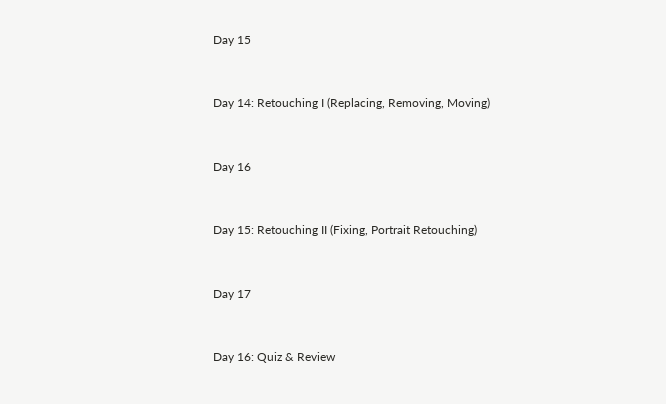Day 15


Day 14: Retouching I (Replacing, Removing, Moving)


Day 16


Day 15: Retouching II (Fixing, Portrait Retouching)


Day 17


Day 16: Quiz & Review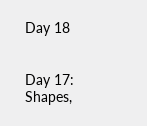Day 18


Day 17: Shapes,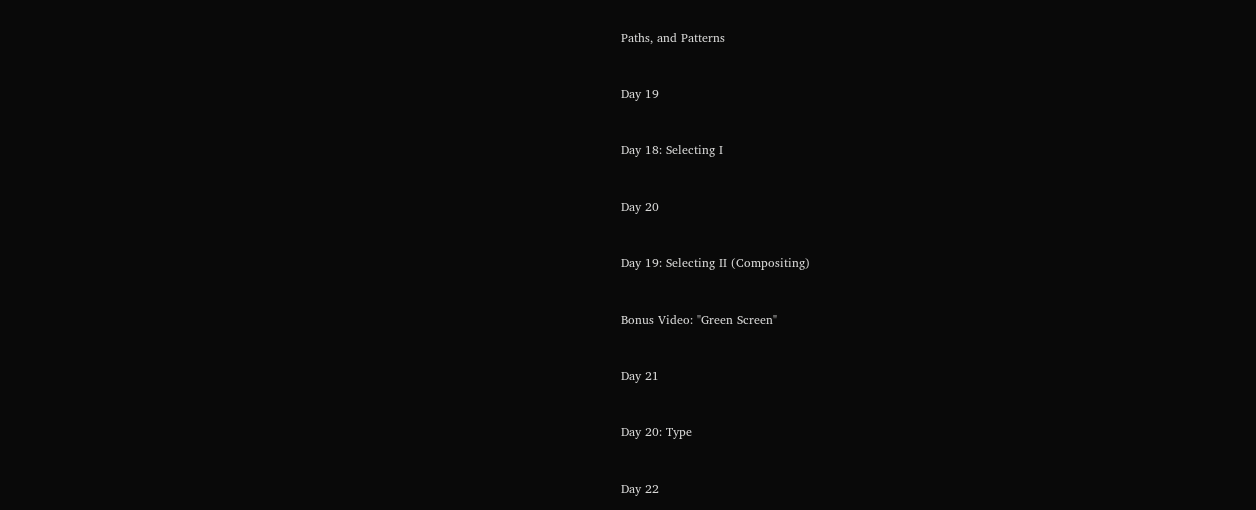Paths, and Patterns


Day 19


Day 18: Selecting I


Day 20


Day 19: Selecting II (Compositing)


Bonus Video: "Green Screen"


Day 21


Day 20: Type


Day 22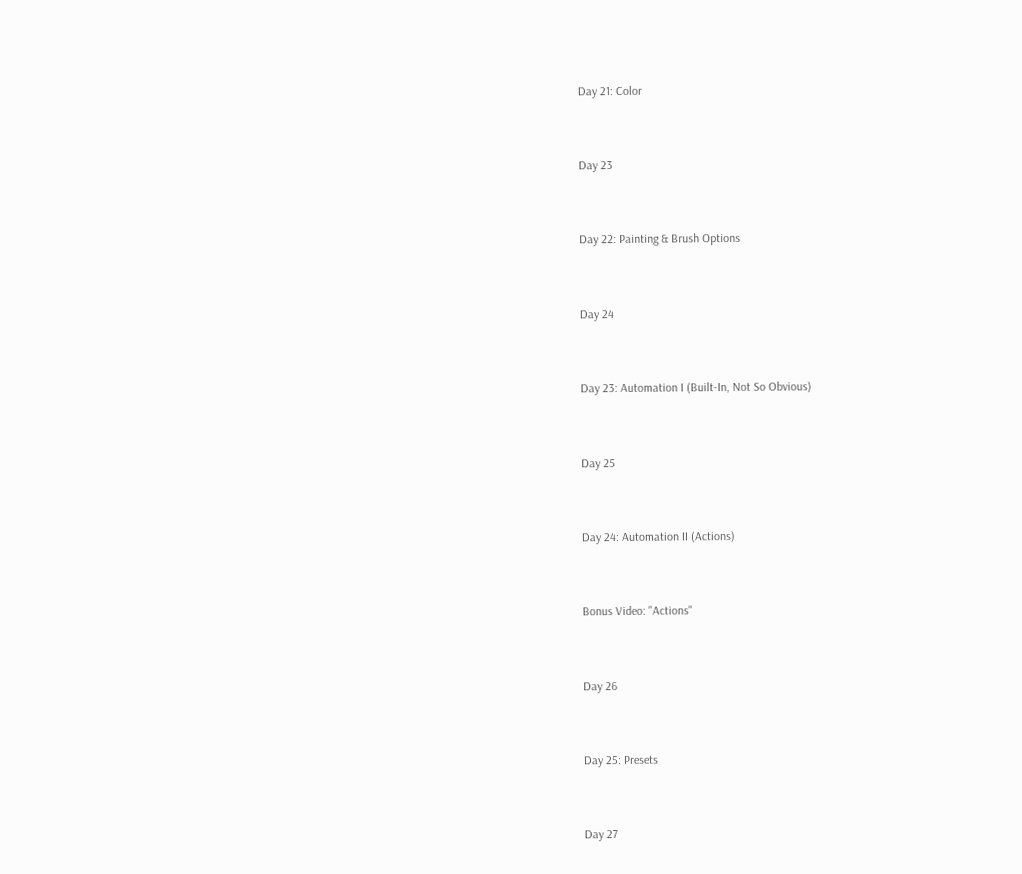Day 21: Color


Day 23


Day 22: Painting & Brush Options


Day 24


Day 23: Automation I (Built-In, Not So Obvious)


Day 25


Day 24: Automation II (Actions)


Bonus Video: "Actions"


Day 26


Day 25: Presets


Day 27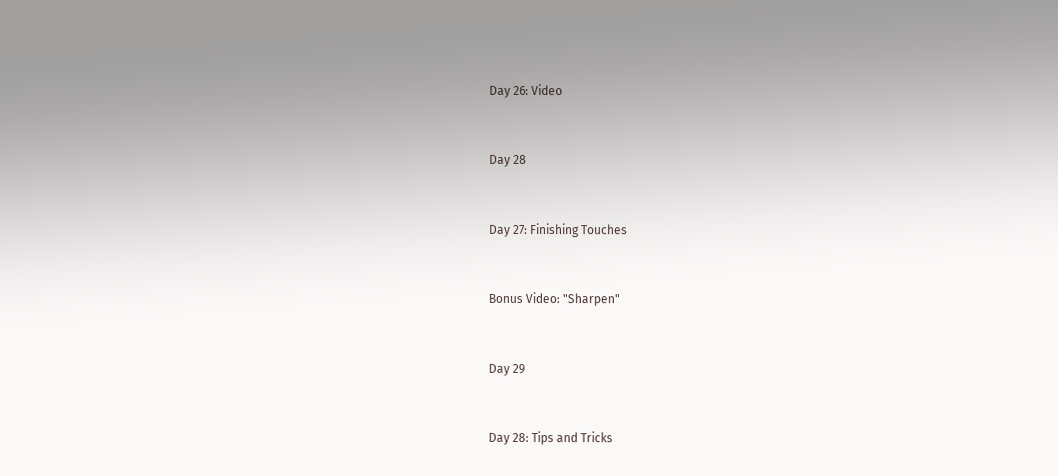Day 26: Video


Day 28


Day 27: Finishing Touches


Bonus Video: "Sharpen"


Day 29


Day 28: Tips and Tricks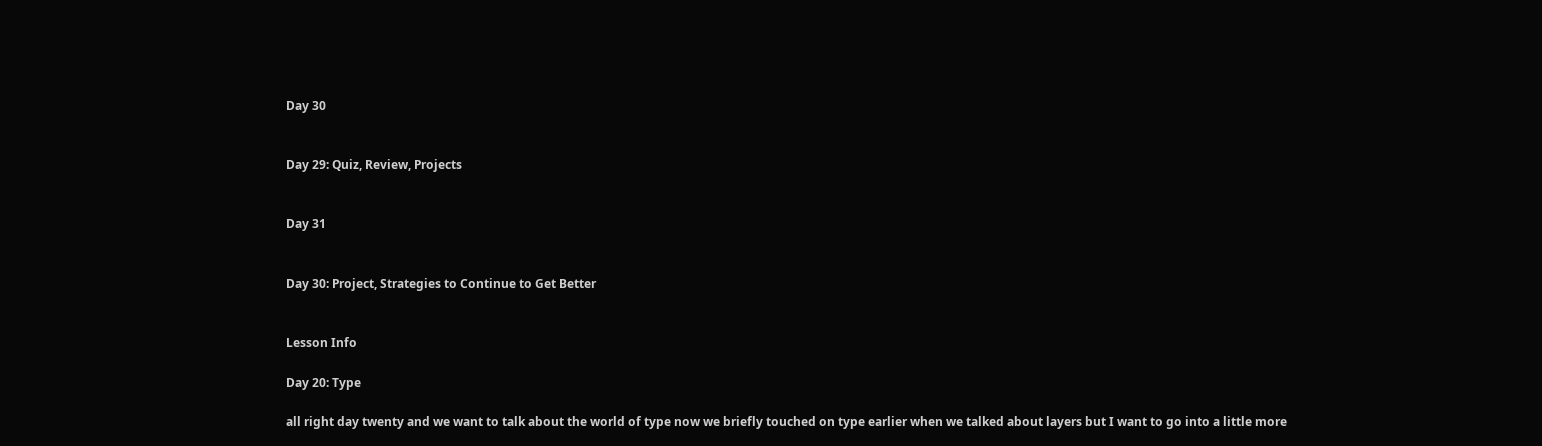Day 30


Day 29: Quiz, Review, Projects


Day 31


Day 30: Project, Strategies to Continue to Get Better


Lesson Info

Day 20: Type

all right day twenty and we want to talk about the world of type now we briefly touched on type earlier when we talked about layers but I want to go into a little more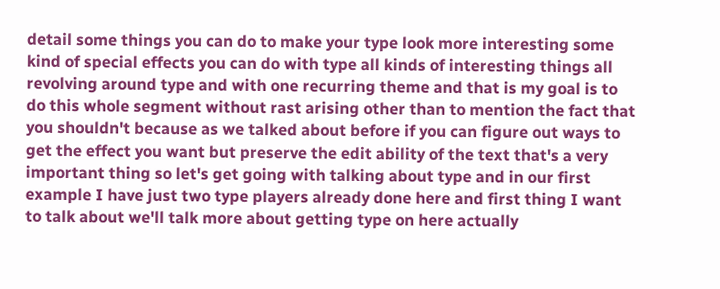detail some things you can do to make your type look more interesting some kind of special effects you can do with type all kinds of interesting things all revolving around type and with one recurring theme and that is my goal is to do this whole segment without rast arising other than to mention the fact that you shouldn't because as we talked about before if you can figure out ways to get the effect you want but preserve the edit ability of the text that's a very important thing so let's get going with talking about type and in our first example I have just two type players already done here and first thing I want to talk about we'll talk more about getting type on here actually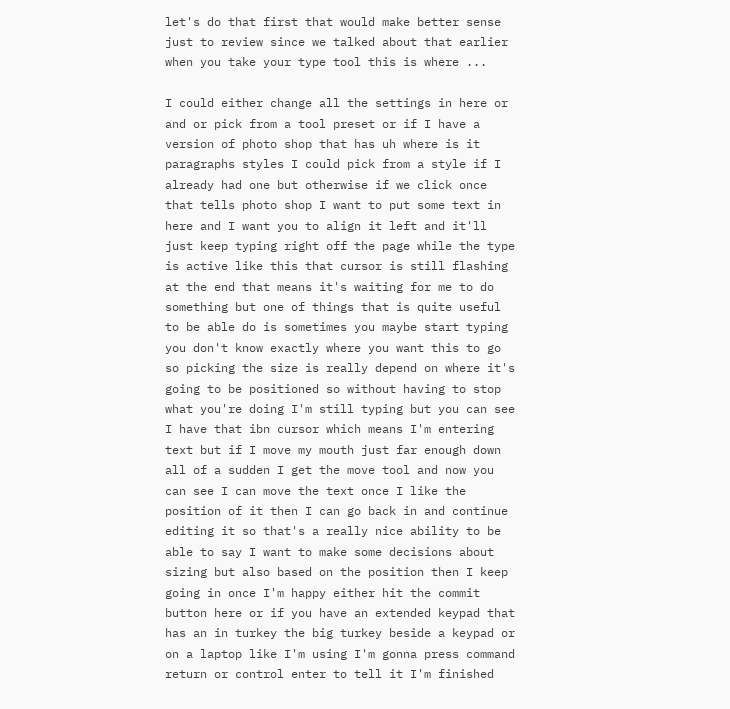let's do that first that would make better sense just to review since we talked about that earlier when you take your type tool this is where ...

I could either change all the settings in here or and or pick from a tool preset or if I have a version of photo shop that has uh where is it paragraphs styles I could pick from a style if I already had one but otherwise if we click once that tells photo shop I want to put some text in here and I want you to align it left and it'll just keep typing right off the page while the type is active like this that cursor is still flashing at the end that means it's waiting for me to do something but one of things that is quite useful to be able do is sometimes you maybe start typing you don't know exactly where you want this to go so picking the size is really depend on where it's going to be positioned so without having to stop what you're doing I'm still typing but you can see I have that ibn cursor which means I'm entering text but if I move my mouth just far enough down all of a sudden I get the move tool and now you can see I can move the text once I like the position of it then I can go back in and continue editing it so that's a really nice ability to be able to say I want to make some decisions about sizing but also based on the position then I keep going in once I'm happy either hit the commit button here or if you have an extended keypad that has an in turkey the big turkey beside a keypad or on a laptop like I'm using I'm gonna press command return or control enter to tell it I'm finished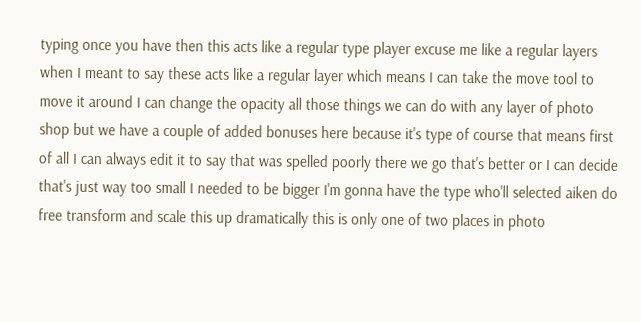typing once you have then this acts like a regular type player excuse me like a regular layers when I meant to say these acts like a regular layer which means I can take the move tool to move it around I can change the opacity all those things we can do with any layer of photo shop but we have a couple of added bonuses here because it's type of course that means first of all I can always edit it to say that was spelled poorly there we go that's better or I can decide that's just way too small I needed to be bigger I'm gonna have the type who'll selected aiken do free transform and scale this up dramatically this is only one of two places in photo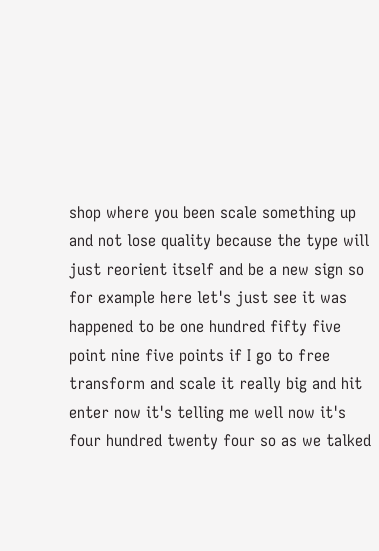shop where you been scale something up and not lose quality because the type will just reorient itself and be a new sign so for example here let's just see it was happened to be one hundred fifty five point nine five points if I go to free transform and scale it really big and hit enter now it's telling me well now it's four hundred twenty four so as we talked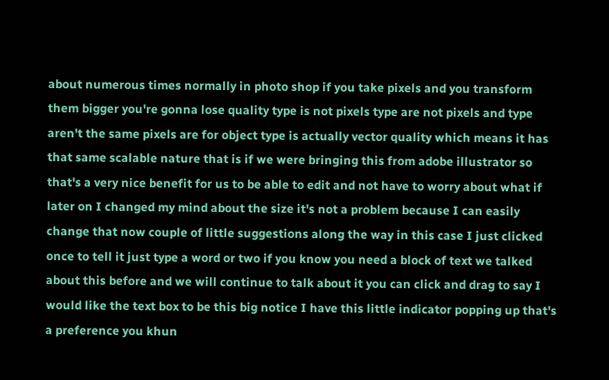about numerous times normally in photo shop if you take pixels and you transform them bigger you're gonna lose quality type is not pixels type are not pixels and type aren't the same pixels are for object type is actually vector quality which means it has that same scalable nature that is if we were bringing this from adobe illustrator so that's a very nice benefit for us to be able to edit and not have to worry about what if later on I changed my mind about the size it's not a problem because I can easily change that now couple of little suggestions along the way in this case I just clicked once to tell it just type a word or two if you know you need a block of text we talked about this before and we will continue to talk about it you can click and drag to say I would like the text box to be this big notice I have this little indicator popping up that's a preference you khun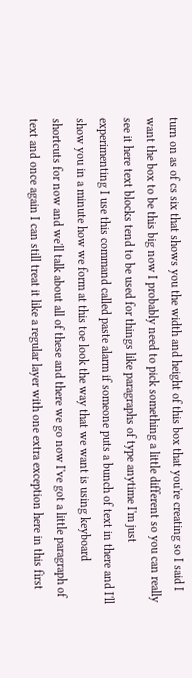turn on as of cs six that shows you the width and height of this box that you're creating so I said I want the box to be this big now I probably need to pick something a little different so you can really see it here text blocks tend to be used for things like paragraphs of type anytime I'm just experimenting I use this command called paste alarm if someone puts a bunch of text in there and I'll show you in a minute how we form at this toe look the way that we want is using keyboard shortcuts for now and we'll talk about all of these and there we go now I've got a little paragraph of text and once again I can still treat it like a regular layer with one extra exception here in this first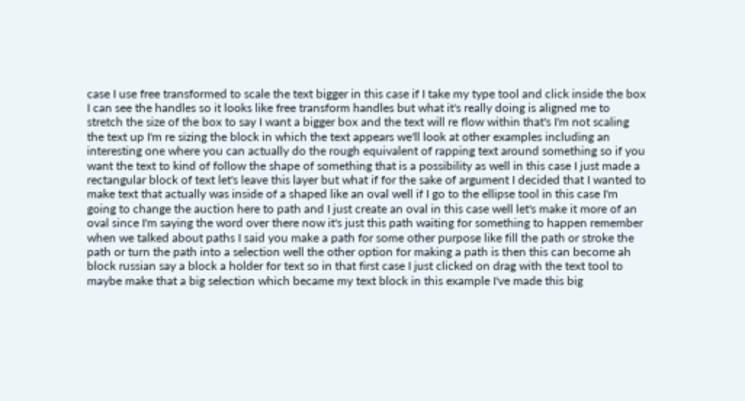case I use free transformed to scale the text bigger in this case if I take my type tool and click inside the box I can see the handles so it looks like free transform handles but what it's really doing is aligned me to stretch the size of the box to say I want a bigger box and the text will re flow within that's I'm not scaling the text up I'm re sizing the block in which the text appears we'll look at other examples including an interesting one where you can actually do the rough equivalent of rapping text around something so if you want the text to kind of follow the shape of something that is a possibility as well in this case I just made a rectangular block of text let's leave this layer but what if for the sake of argument I decided that I wanted to make text that actually was inside of a shaped like an oval well if I go to the ellipse tool in this case I'm going to change the auction here to path and I just create an oval in this case well let's make it more of an oval since I'm saying the word over there now it's just this path waiting for something to happen remember when we talked about paths I said you make a path for some other purpose like fill the path or stroke the path or turn the path into a selection well the other option for making a path is then this can become ah block russian say a block a holder for text so in that first case I just clicked on drag with the text tool to maybe make that a big selection which became my text block in this example I've made this big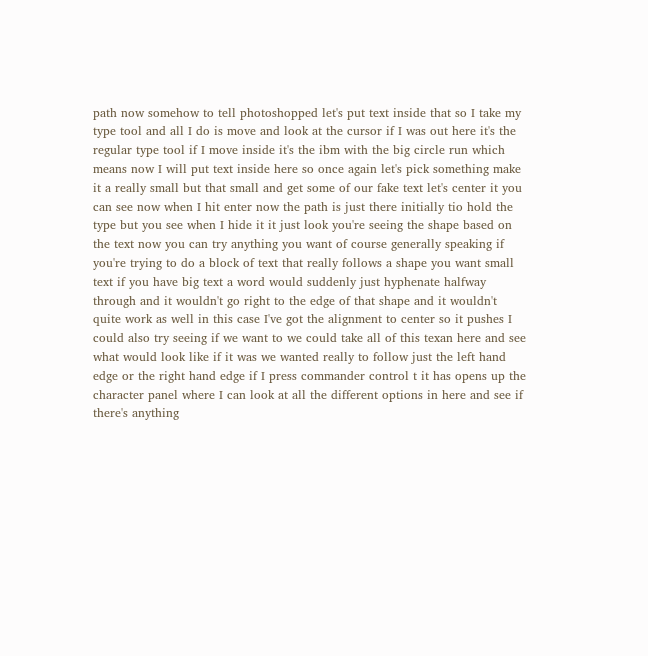path now somehow to tell photoshopped let's put text inside that so I take my type tool and all I do is move and look at the cursor if I was out here it's the regular type tool if I move inside it's the ibm with the big circle run which means now I will put text inside here so once again let's pick something make it a really small but that small and get some of our fake text let's center it you can see now when I hit enter now the path is just there initially tio hold the type but you see when I hide it it just look you're seeing the shape based on the text now you can try anything you want of course generally speaking if you're trying to do a block of text that really follows a shape you want small text if you have big text a word would suddenly just hyphenate halfway through and it wouldn't go right to the edge of that shape and it wouldn't quite work as well in this case I've got the alignment to center so it pushes I could also try seeing if we want to we could take all of this texan here and see what would look like if it was we wanted really to follow just the left hand edge or the right hand edge if I press commander control t it has opens up the character panel where I can look at all the different options in here and see if there's anything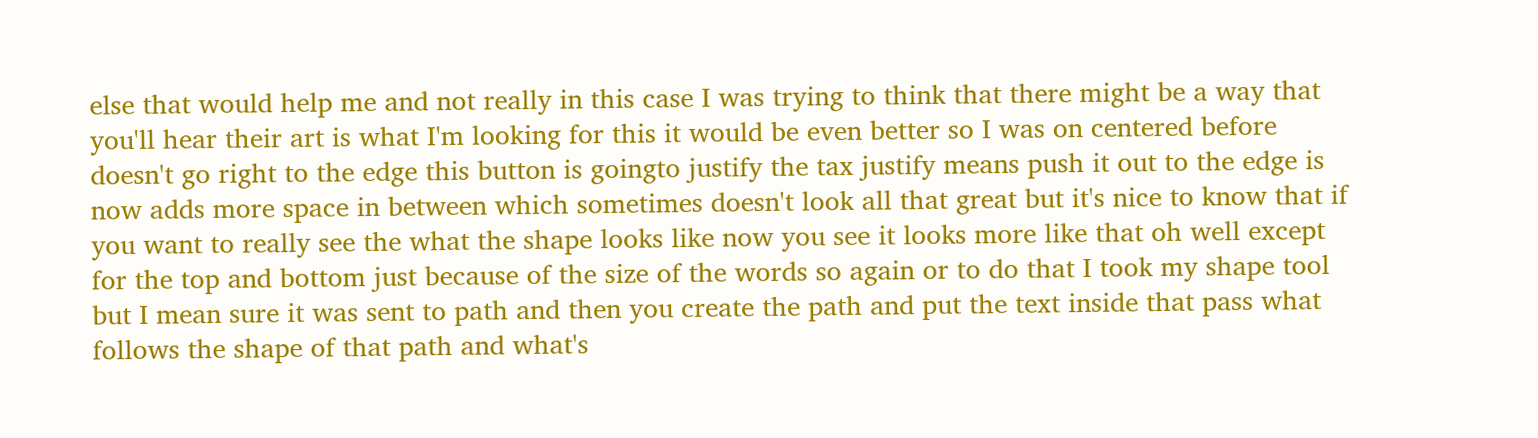else that would help me and not really in this case I was trying to think that there might be a way that you'll hear their art is what I'm looking for this it would be even better so I was on centered before doesn't go right to the edge this button is goingto justify the tax justify means push it out to the edge is now adds more space in between which sometimes doesn't look all that great but it's nice to know that if you want to really see the what the shape looks like now you see it looks more like that oh well except for the top and bottom just because of the size of the words so again or to do that I took my shape tool but I mean sure it was sent to path and then you create the path and put the text inside that pass what follows the shape of that path and what's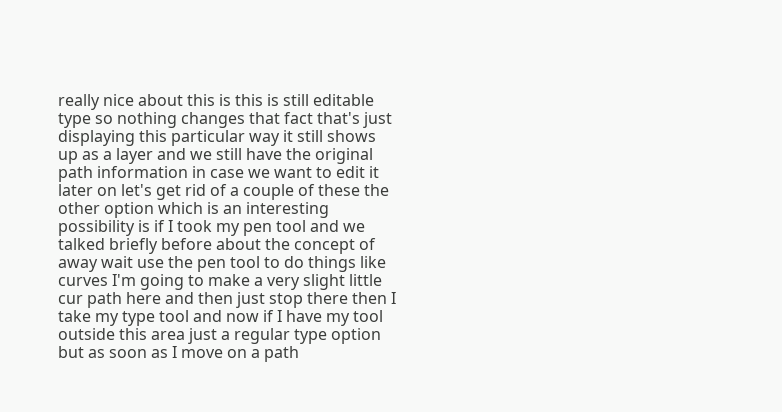really nice about this is this is still editable type so nothing changes that fact that's just displaying this particular way it still shows up as a layer and we still have the original path information in case we want to edit it later on let's get rid of a couple of these the other option which is an interesting possibility is if I took my pen tool and we talked briefly before about the concept of away wait use the pen tool to do things like curves I'm going to make a very slight little cur path here and then just stop there then I take my type tool and now if I have my tool outside this area just a regular type option but as soon as I move on a path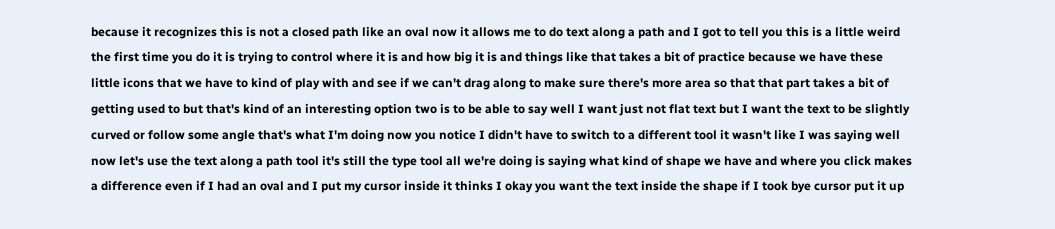because it recognizes this is not a closed path like an oval now it allows me to do text along a path and I got to tell you this is a little weird the first time you do it is trying to control where it is and how big it is and things like that takes a bit of practice because we have these little icons that we have to kind of play with and see if we can't drag along to make sure there's more area so that that part takes a bit of getting used to but that's kind of an interesting option two is to be able to say well I want just not flat text but I want the text to be slightly curved or follow some angle that's what I'm doing now you notice I didn't have to switch to a different tool it wasn't like I was saying well now let's use the text along a path tool it's still the type tool all we're doing is saying what kind of shape we have and where you click makes a difference even if I had an oval and I put my cursor inside it thinks I okay you want the text inside the shape if I took bye cursor put it up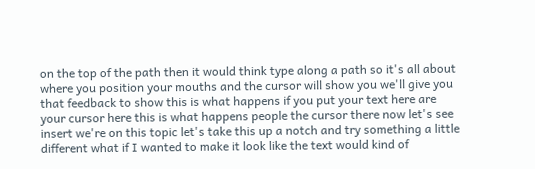on the top of the path then it would think type along a path so it's all about where you position your mouths and the cursor will show you we'll give you that feedback to show this is what happens if you put your text here are your cursor here this is what happens people the cursor there now let's see insert we're on this topic let's take this up a notch and try something a little different what if I wanted to make it look like the text would kind of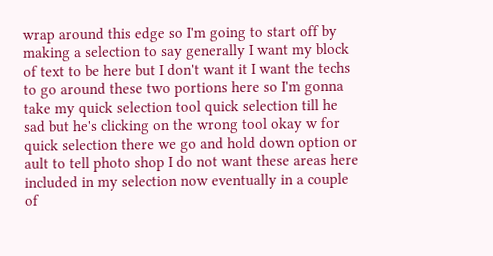wrap around this edge so I'm going to start off by making a selection to say generally I want my block of text to be here but I don't want it I want the techs to go around these two portions here so I'm gonna take my quick selection tool quick selection till he sad but he's clicking on the wrong tool okay w for quick selection there we go and hold down option or ault to tell photo shop I do not want these areas here included in my selection now eventually in a couple of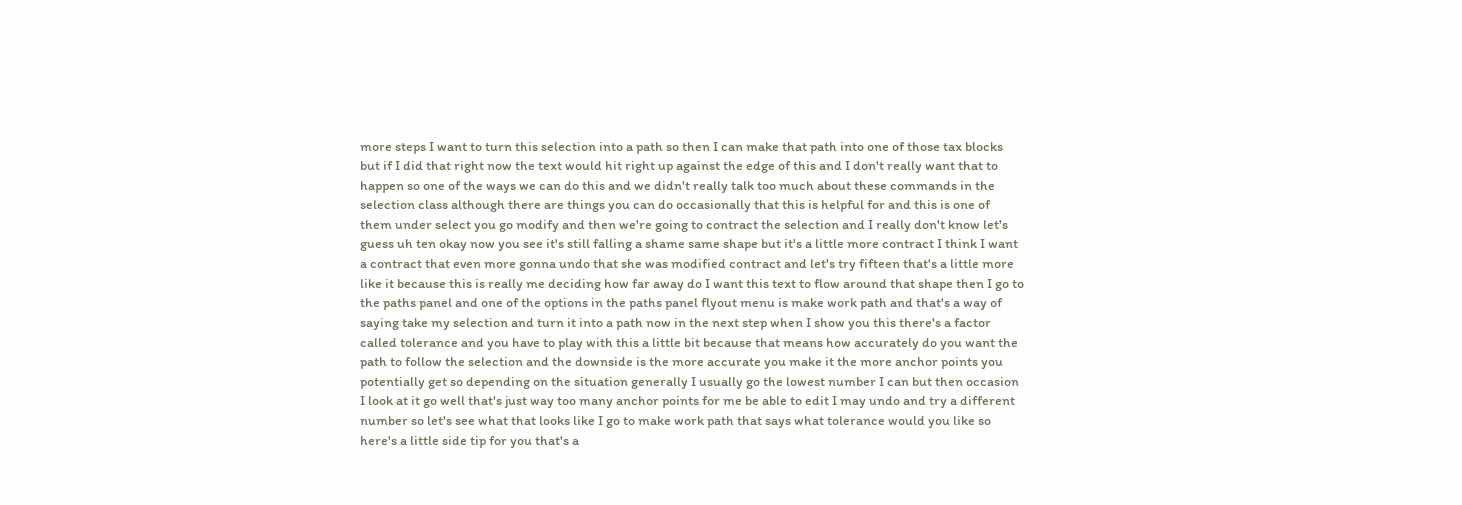more steps I want to turn this selection into a path so then I can make that path into one of those tax blocks but if I did that right now the text would hit right up against the edge of this and I don't really want that to happen so one of the ways we can do this and we didn't really talk too much about these commands in the selection class although there are things you can do occasionally that this is helpful for and this is one of them under select you go modify and then we're going to contract the selection and I really don't know let's guess uh ten okay now you see it's still falling a shame same shape but it's a little more contract I think I want a contract that even more gonna undo that she was modified contract and let's try fifteen that's a little more like it because this is really me deciding how far away do I want this text to flow around that shape then I go to the paths panel and one of the options in the paths panel flyout menu is make work path and that's a way of saying take my selection and turn it into a path now in the next step when I show you this there's a factor called tolerance and you have to play with this a little bit because that means how accurately do you want the path to follow the selection and the downside is the more accurate you make it the more anchor points you potentially get so depending on the situation generally I usually go the lowest number I can but then occasion I look at it go well that's just way too many anchor points for me be able to edit I may undo and try a different number so let's see what that looks like I go to make work path that says what tolerance would you like so here's a little side tip for you that's a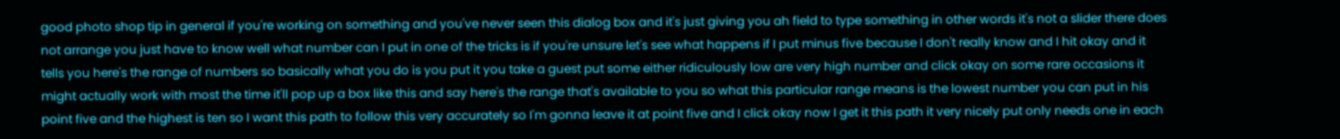good photo shop tip in general if you're working on something and you've never seen this dialog box and it's just giving you ah field to type something in other words it's not a slider there does not arrange you just have to know well what number can I put in one of the tricks is if you're unsure let's see what happens if I put minus five because I don't really know and I hit okay and it tells you here's the range of numbers so basically what you do is you put it you take a guest put some either ridiculously low are very high number and click okay on some rare occasions it might actually work with most the time it'll pop up a box like this and say here's the range that's available to you so what this particular range means is the lowest number you can put in his point five and the highest is ten so I want this path to follow this very accurately so I'm gonna leave it at point five and I click okay now I get it this path it very nicely put only needs one in each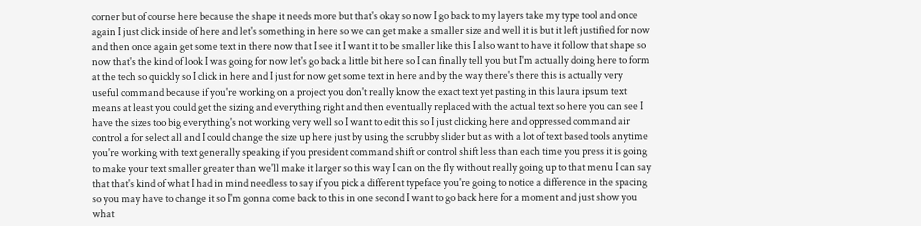corner but of course here because the shape it needs more but that's okay so now I go back to my layers take my type tool and once again I just click inside of here and let's something in here so we can get make a smaller size and well it is but it left justified for now and then once again get some text in there now that I see it I want it to be smaller like this I also want to have it follow that shape so now that's the kind of look I was going for now let's go back a little bit here so I can finally tell you but I'm actually doing here to form at the tech so quickly so I click in here and I just for now get some text in here and by the way there's there this is actually very useful command because if you're working on a project you don't really know the exact text yet pasting in this laura ipsum text means at least you could get the sizing and everything right and then eventually replaced with the actual text so here you can see I have the sizes too big everything's not working very well so I want to edit this so I just clicking here and oppressed command air control a for select all and I could change the size up here just by using the scrubby slider but as with a lot of text based tools anytime you're working with text generally speaking if you president command shift or control shift less than each time you press it is going to make your text smaller greater than we'll make it larger so this way I can on the fly without really going up to that menu I can say that that's kind of what I had in mind needless to say if you pick a different typeface you're going to notice a difference in the spacing so you may have to change it so I'm gonna come back to this in one second I want to go back here for a moment and just show you what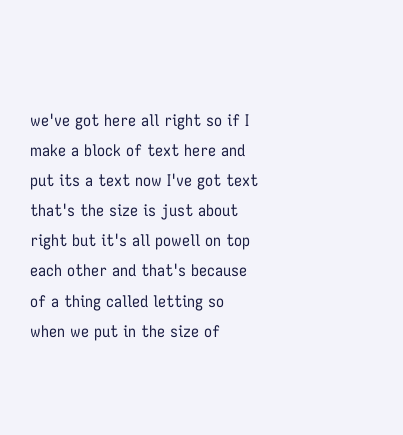we've got here all right so if I make a block of text here and put its a text now I've got text that's the size is just about right but it's all powell on top each other and that's because of a thing called letting so when we put in the size of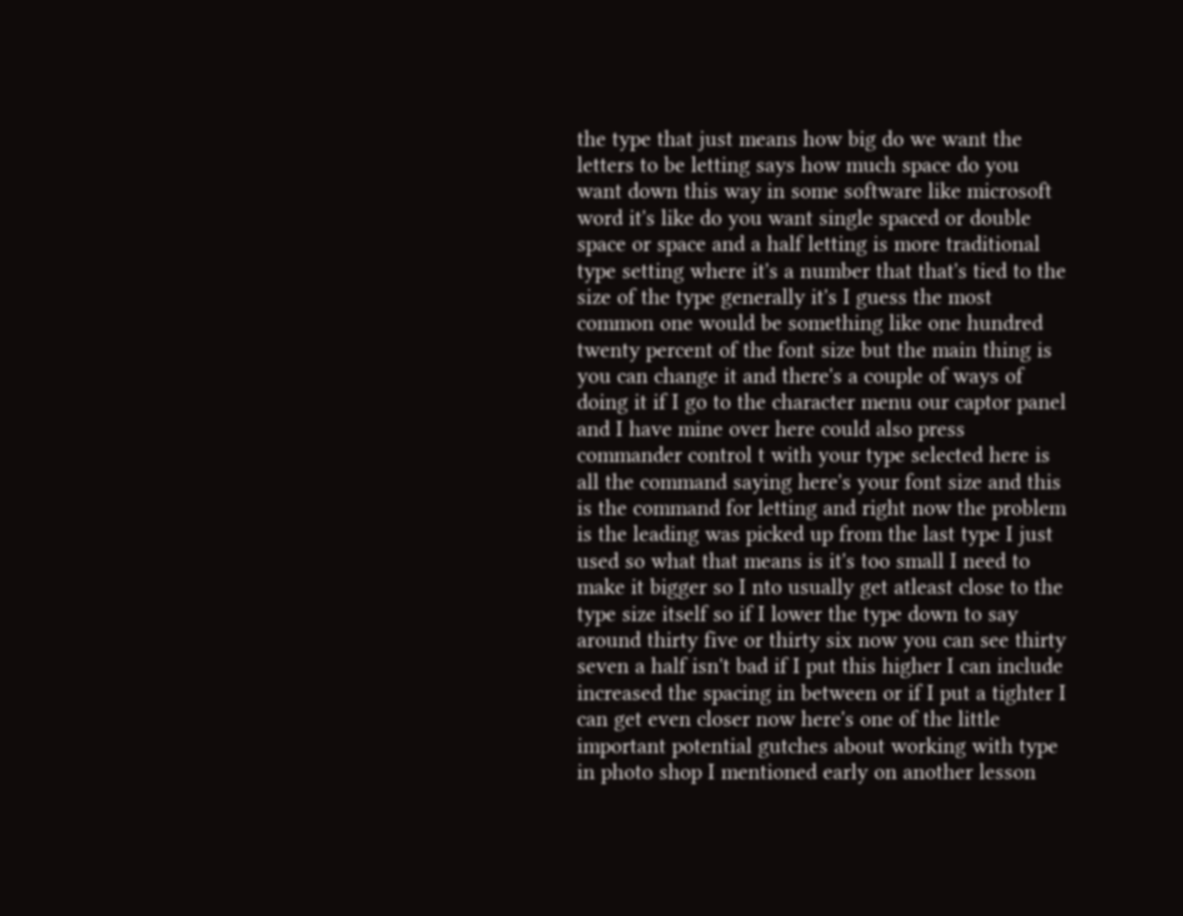the type that just means how big do we want the letters to be letting says how much space do you want down this way in some software like microsoft word it's like do you want single spaced or double space or space and a half letting is more traditional type setting where it's a number that that's tied to the size of the type generally it's I guess the most common one would be something like one hundred twenty percent of the font size but the main thing is you can change it and there's a couple of ways of doing it if I go to the character menu our captor panel and I have mine over here could also press commander control t with your type selected here is all the command saying here's your font size and this is the command for letting and right now the problem is the leading was picked up from the last type I just used so what that means is it's too small I need to make it bigger so I nto usually get atleast close to the type size itself so if I lower the type down to say around thirty five or thirty six now you can see thirty seven a half isn't bad if I put this higher I can include increased the spacing in between or if I put a tighter I can get even closer now here's one of the little important potential gutches about working with type in photo shop I mentioned early on another lesson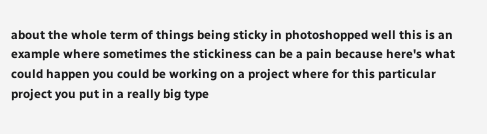about the whole term of things being sticky in photoshopped well this is an example where sometimes the stickiness can be a pain because here's what could happen you could be working on a project where for this particular project you put in a really big type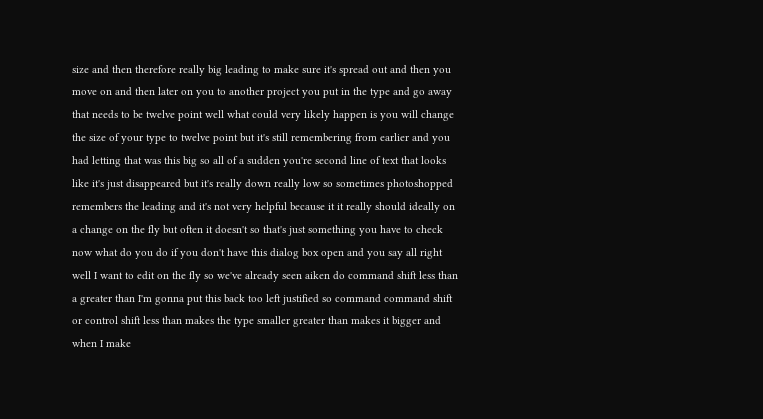size and then therefore really big leading to make sure it's spread out and then you move on and then later on you to another project you put in the type and go away that needs to be twelve point well what could very likely happen is you will change the size of your type to twelve point but it's still remembering from earlier and you had letting that was this big so all of a sudden you're second line of text that looks like it's just disappeared but it's really down really low so sometimes photoshopped remembers the leading and it's not very helpful because it it really should ideally on a change on the fly but often it doesn't so that's just something you have to check now what do you do if you don't have this dialog box open and you say all right well I want to edit on the fly so we've already seen aiken do command shift less than a greater than I'm gonna put this back too left justified so command command shift or control shift less than makes the type smaller greater than makes it bigger and when I make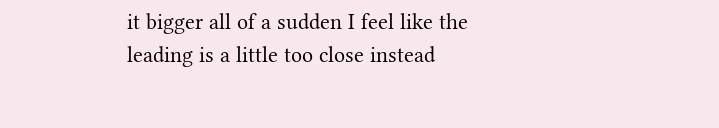it bigger all of a sudden I feel like the leading is a little too close instead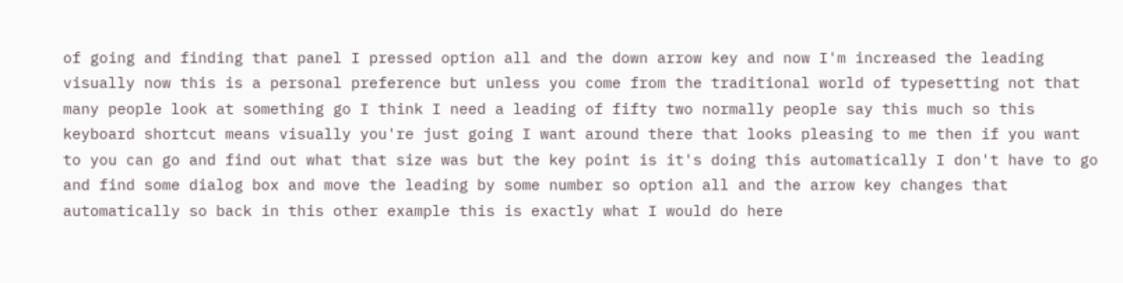of going and finding that panel I pressed option all and the down arrow key and now I'm increased the leading visually now this is a personal preference but unless you come from the traditional world of typesetting not that many people look at something go I think I need a leading of fifty two normally people say this much so this keyboard shortcut means visually you're just going I want around there that looks pleasing to me then if you want to you can go and find out what that size was but the key point is it's doing this automatically I don't have to go and find some dialog box and move the leading by some number so option all and the arrow key changes that automatically so back in this other example this is exactly what I would do here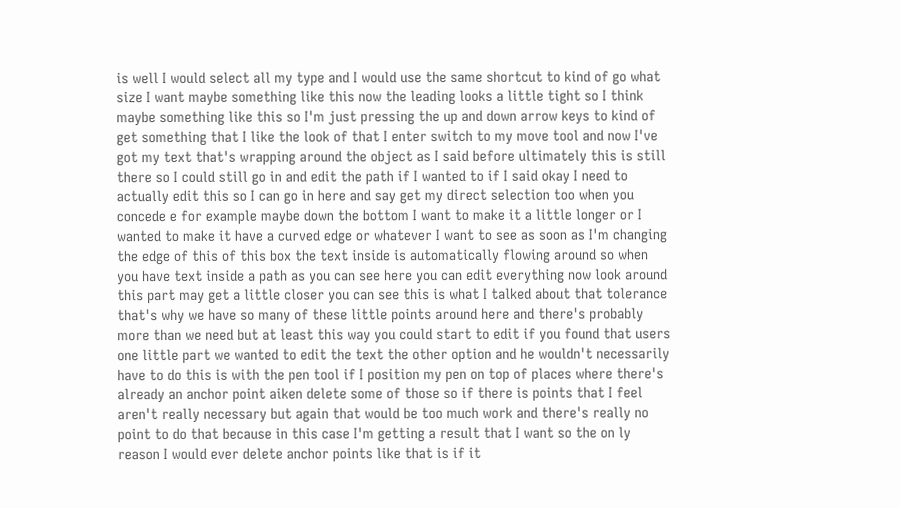is well I would select all my type and I would use the same shortcut to kind of go what size I want maybe something like this now the leading looks a little tight so I think maybe something like this so I'm just pressing the up and down arrow keys to kind of get something that I like the look of that I enter switch to my move tool and now I've got my text that's wrapping around the object as I said before ultimately this is still there so I could still go in and edit the path if I wanted to if I said okay I need to actually edit this so I can go in here and say get my direct selection too when you concede e for example maybe down the bottom I want to make it a little longer or I wanted to make it have a curved edge or whatever I want to see as soon as I'm changing the edge of this of this box the text inside is automatically flowing around so when you have text inside a path as you can see here you can edit everything now look around this part may get a little closer you can see this is what I talked about that tolerance that's why we have so many of these little points around here and there's probably more than we need but at least this way you could start to edit if you found that users one little part we wanted to edit the text the other option and he wouldn't necessarily have to do this is with the pen tool if I position my pen on top of places where there's already an anchor point aiken delete some of those so if there is points that I feel aren't really necessary but again that would be too much work and there's really no point to do that because in this case I'm getting a result that I want so the on ly reason I would ever delete anchor points like that is if it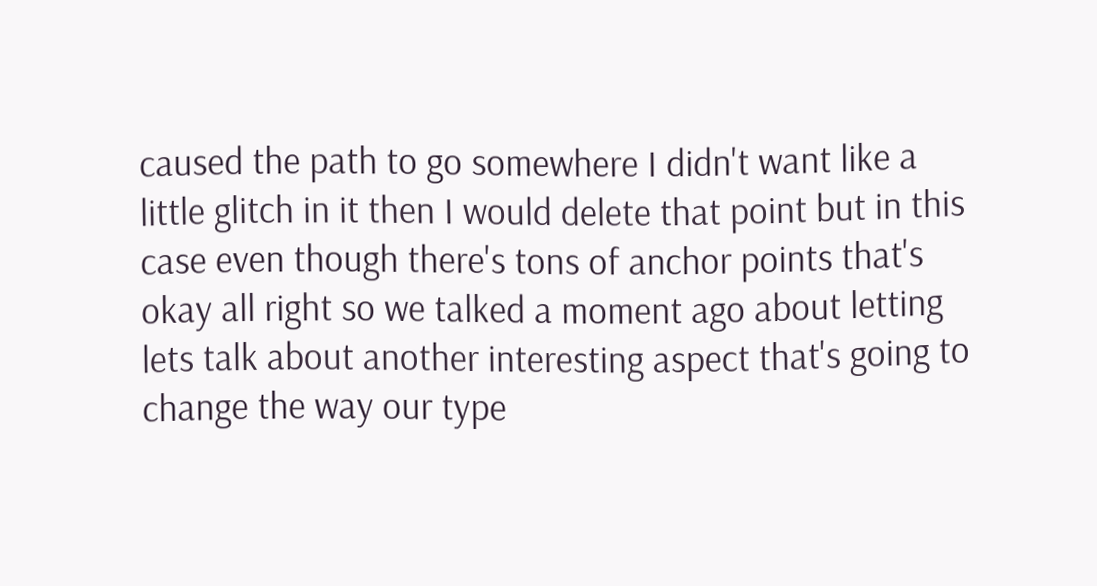caused the path to go somewhere I didn't want like a little glitch in it then I would delete that point but in this case even though there's tons of anchor points that's okay all right so we talked a moment ago about letting lets talk about another interesting aspect that's going to change the way our type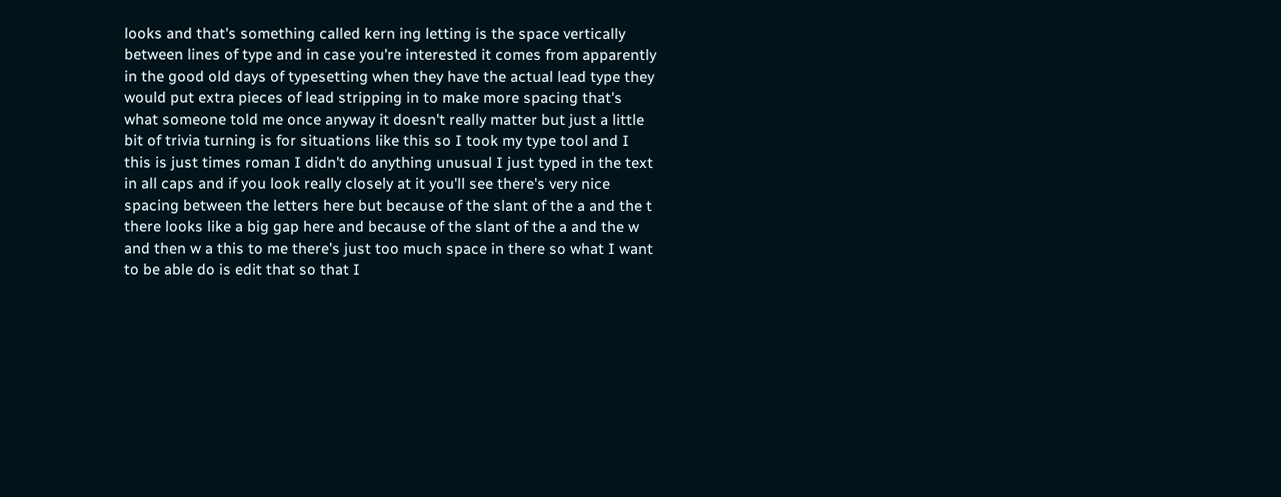looks and that's something called kern ing letting is the space vertically between lines of type and in case you're interested it comes from apparently in the good old days of typesetting when they have the actual lead type they would put extra pieces of lead stripping in to make more spacing that's what someone told me once anyway it doesn't really matter but just a little bit of trivia turning is for situations like this so I took my type tool and I this is just times roman I didn't do anything unusual I just typed in the text in all caps and if you look really closely at it you'll see there's very nice spacing between the letters here but because of the slant of the a and the t there looks like a big gap here and because of the slant of the a and the w and then w a this to me there's just too much space in there so what I want to be able do is edit that so that I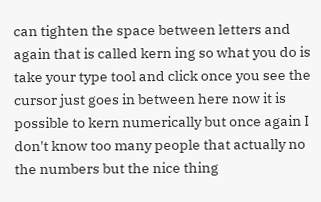can tighten the space between letters and again that is called kern ing so what you do is take your type tool and click once you see the cursor just goes in between here now it is possible to kern numerically but once again I don't know too many people that actually no the numbers but the nice thing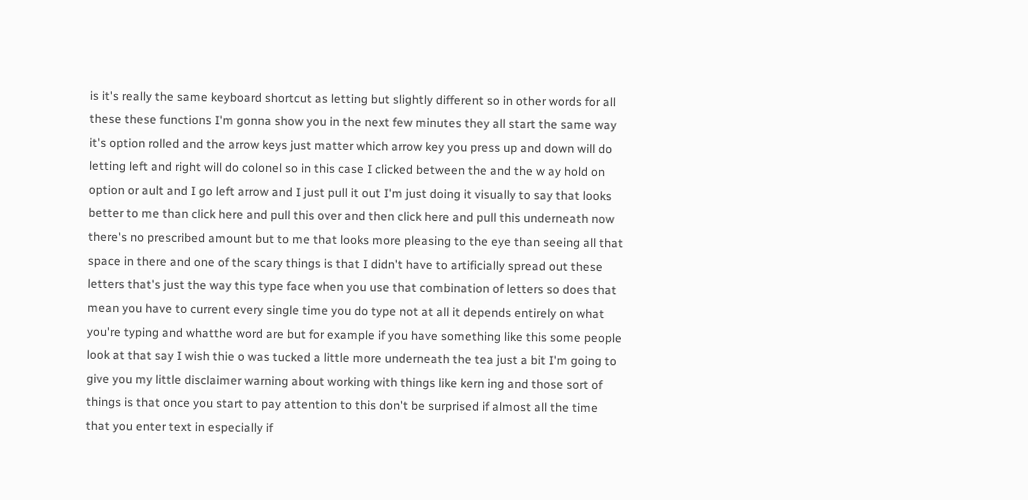is it's really the same keyboard shortcut as letting but slightly different so in other words for all these these functions I'm gonna show you in the next few minutes they all start the same way it's option rolled and the arrow keys just matter which arrow key you press up and down will do letting left and right will do colonel so in this case I clicked between the and the w ay hold on option or ault and I go left arrow and I just pull it out I'm just doing it visually to say that looks better to me than click here and pull this over and then click here and pull this underneath now there's no prescribed amount but to me that looks more pleasing to the eye than seeing all that space in there and one of the scary things is that I didn't have to artificially spread out these letters that's just the way this type face when you use that combination of letters so does that mean you have to current every single time you do type not at all it depends entirely on what you're typing and whatthe word are but for example if you have something like this some people look at that say I wish thie o was tucked a little more underneath the tea just a bit I'm going to give you my little disclaimer warning about working with things like kern ing and those sort of things is that once you start to pay attention to this don't be surprised if almost all the time that you enter text in especially if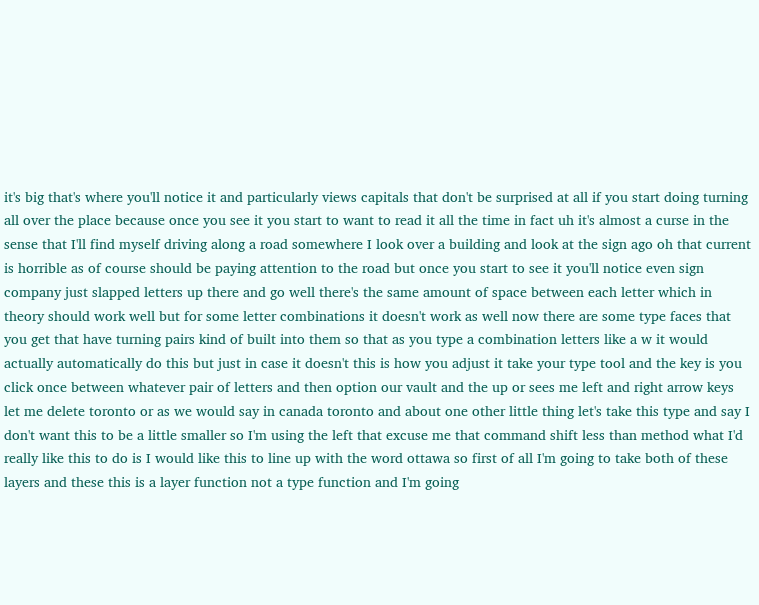it's big that's where you'll notice it and particularly views capitals that don't be surprised at all if you start doing turning all over the place because once you see it you start to want to read it all the time in fact uh it's almost a curse in the sense that I'll find myself driving along a road somewhere I look over a building and look at the sign ago oh that current is horrible as of course should be paying attention to the road but once you start to see it you'll notice even sign company just slapped letters up there and go well there's the same amount of space between each letter which in theory should work well but for some letter combinations it doesn't work as well now there are some type faces that you get that have turning pairs kind of built into them so that as you type a combination letters like a w it would actually automatically do this but just in case it doesn't this is how you adjust it take your type tool and the key is you click once between whatever pair of letters and then option our vault and the up or sees me left and right arrow keys let me delete toronto or as we would say in canada toronto and about one other little thing let's take this type and say I don't want this to be a little smaller so I'm using the left that excuse me that command shift less than method what I'd really like this to do is I would like this to line up with the word ottawa so first of all I'm going to take both of these layers and these this is a layer function not a type function and I'm going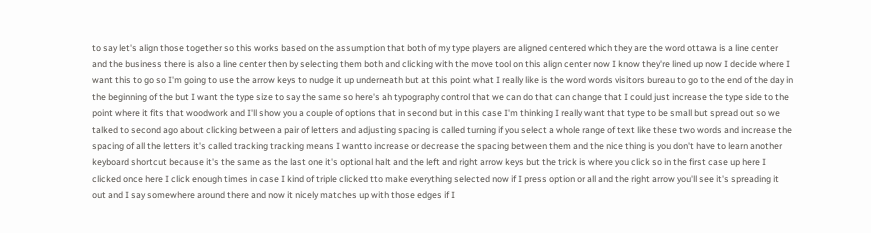to say let's align those together so this works based on the assumption that both of my type players are aligned centered which they are the word ottawa is a line center and the business there is also a line center then by selecting them both and clicking with the move tool on this align center now I know they're lined up now I decide where I want this to go so I'm going to use the arrow keys to nudge it up underneath but at this point what I really like is the word words visitors bureau to go to the end of the day in the beginning of the but I want the type size to say the same so here's ah typography control that we can do that can change that I could just increase the type side to the point where it fits that woodwork and I'll show you a couple of options that in second but in this case I'm thinking I really want that type to be small but spread out so we talked to second ago about clicking between a pair of letters and adjusting spacing is called turning if you select a whole range of text like these two words and increase the spacing of all the letters it's called tracking tracking means I wantto increase or decrease the spacing between them and the nice thing is you don't have to learn another keyboard shortcut because it's the same as the last one it's optional halt and the left and right arrow keys but the trick is where you click so in the first case up here I clicked once here I click enough times in case I kind of triple clicked tto make everything selected now if I press option or all and the right arrow you'll see it's spreading it out and I say somewhere around there and now it nicely matches up with those edges if I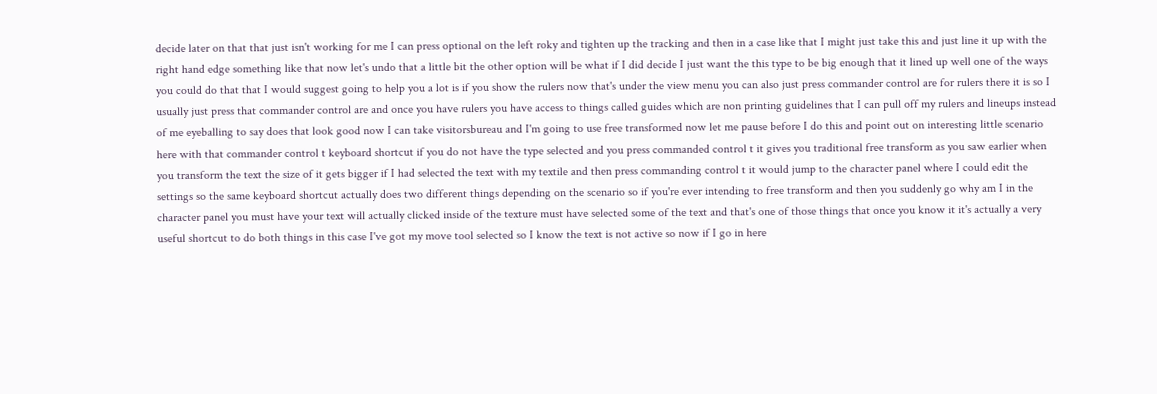decide later on that that just isn't working for me I can press optional on the left roky and tighten up the tracking and then in a case like that I might just take this and just line it up with the right hand edge something like that now let's undo that a little bit the other option will be what if I did decide I just want the this type to be big enough that it lined up well one of the ways you could do that that I would suggest going to help you a lot is if you show the rulers now that's under the view menu you can also just press commander control are for rulers there it is so I usually just press that commander control are and once you have rulers you have access to things called guides which are non printing guidelines that I can pull off my rulers and lineups instead of me eyeballing to say does that look good now I can take visitorsbureau and I'm going to use free transformed now let me pause before I do this and point out on interesting little scenario here with that commander control t keyboard shortcut if you do not have the type selected and you press commanded control t it gives you traditional free transform as you saw earlier when you transform the text the size of it gets bigger if I had selected the text with my textile and then press commanding control t it would jump to the character panel where I could edit the settings so the same keyboard shortcut actually does two different things depending on the scenario so if you're ever intending to free transform and then you suddenly go why am I in the character panel you must have your text will actually clicked inside of the texture must have selected some of the text and that's one of those things that once you know it it's actually a very useful shortcut to do both things in this case I've got my move tool selected so I know the text is not active so now if I go in here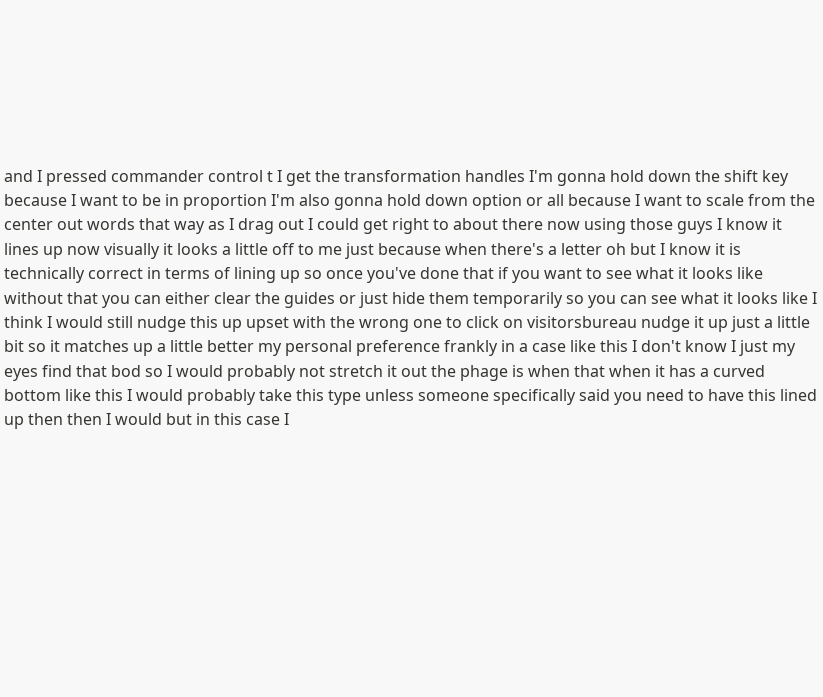and I pressed commander control t I get the transformation handles I'm gonna hold down the shift key because I want to be in proportion I'm also gonna hold down option or all because I want to scale from the center out words that way as I drag out I could get right to about there now using those guys I know it lines up now visually it looks a little off to me just because when there's a letter oh but I know it is technically correct in terms of lining up so once you've done that if you want to see what it looks like without that you can either clear the guides or just hide them temporarily so you can see what it looks like I think I would still nudge this up upset with the wrong one to click on visitorsbureau nudge it up just a little bit so it matches up a little better my personal preference frankly in a case like this I don't know I just my eyes find that bod so I would probably not stretch it out the phage is when that when it has a curved bottom like this I would probably take this type unless someone specifically said you need to have this lined up then then I would but in this case I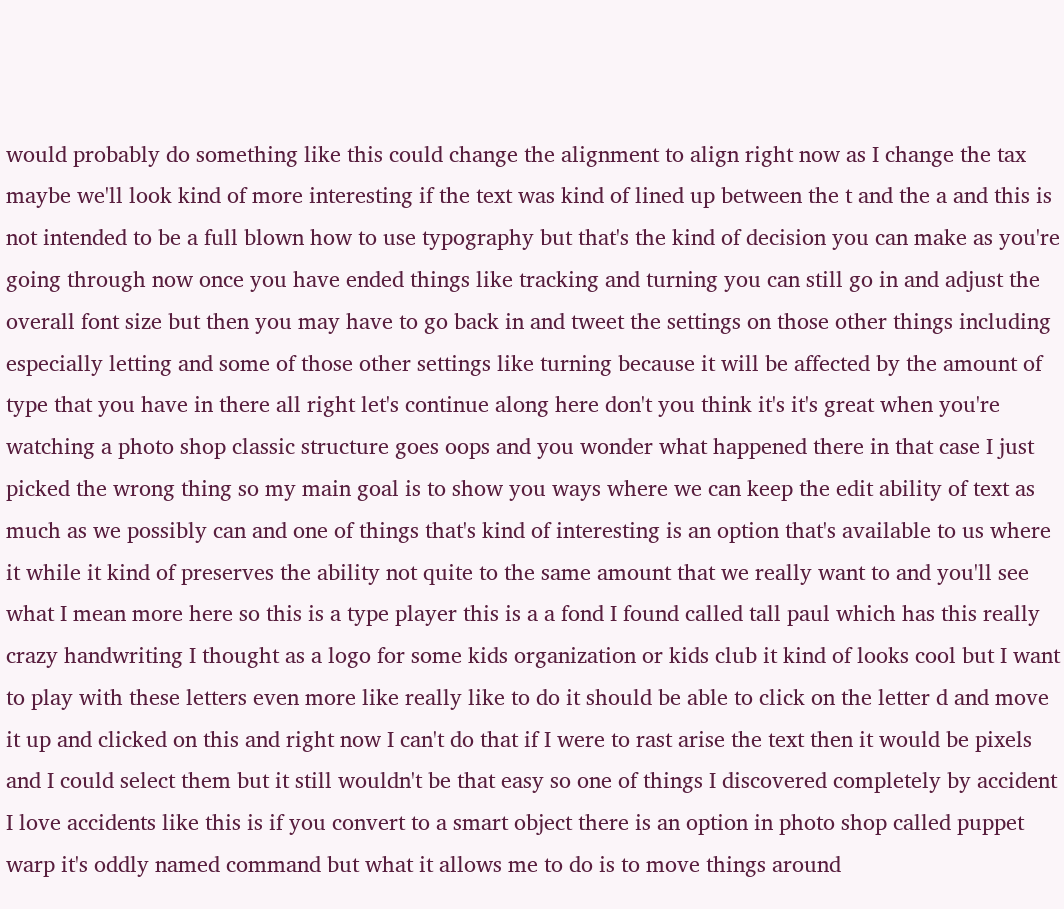would probably do something like this could change the alignment to align right now as I change the tax maybe we'll look kind of more interesting if the text was kind of lined up between the t and the a and this is not intended to be a full blown how to use typography but that's the kind of decision you can make as you're going through now once you have ended things like tracking and turning you can still go in and adjust the overall font size but then you may have to go back in and tweet the settings on those other things including especially letting and some of those other settings like turning because it will be affected by the amount of type that you have in there all right let's continue along here don't you think it's it's great when you're watching a photo shop classic structure goes oops and you wonder what happened there in that case I just picked the wrong thing so my main goal is to show you ways where we can keep the edit ability of text as much as we possibly can and one of things that's kind of interesting is an option that's available to us where it while it kind of preserves the ability not quite to the same amount that we really want to and you'll see what I mean more here so this is a type player this is a a fond I found called tall paul which has this really crazy handwriting I thought as a logo for some kids organization or kids club it kind of looks cool but I want to play with these letters even more like really like to do it should be able to click on the letter d and move it up and clicked on this and right now I can't do that if I were to rast arise the text then it would be pixels and I could select them but it still wouldn't be that easy so one of things I discovered completely by accident I love accidents like this is if you convert to a smart object there is an option in photo shop called puppet warp it's oddly named command but what it allows me to do is to move things around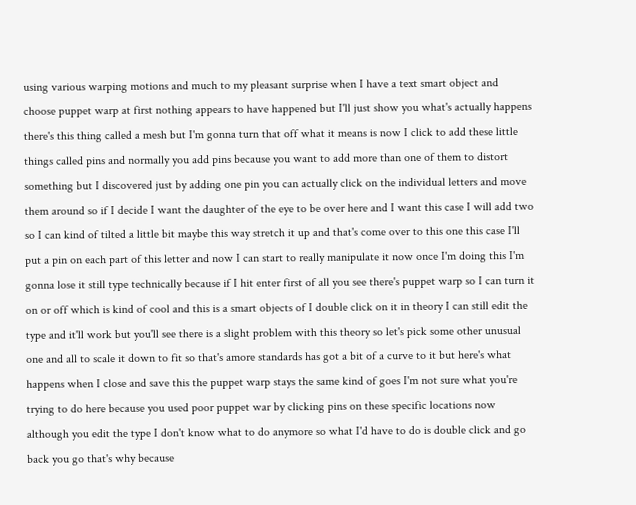using various warping motions and much to my pleasant surprise when I have a text smart object and choose puppet warp at first nothing appears to have happened but I'll just show you what's actually happens there's this thing called a mesh but I'm gonna turn that off what it means is now I click to add these little things called pins and normally you add pins because you want to add more than one of them to distort something but I discovered just by adding one pin you can actually click on the individual letters and move them around so if I decide I want the daughter of the eye to be over here and I want this case I will add two so I can kind of tilted a little bit maybe this way stretch it up and that's come over to this one this case I'll put a pin on each part of this letter and now I can start to really manipulate it now once I'm doing this I'm gonna lose it still type technically because if I hit enter first of all you see there's puppet warp so I can turn it on or off which is kind of cool and this is a smart objects of I double click on it in theory I can still edit the type and it'll work but you'll see there is a slight problem with this theory so let's pick some other unusual one and all to scale it down to fit so that's amore standards has got a bit of a curve to it but here's what happens when I close and save this the puppet warp stays the same kind of goes I'm not sure what you're trying to do here because you used poor puppet war by clicking pins on these specific locations now although you edit the type I don't know what to do anymore so what I'd have to do is double click and go back you go that's why because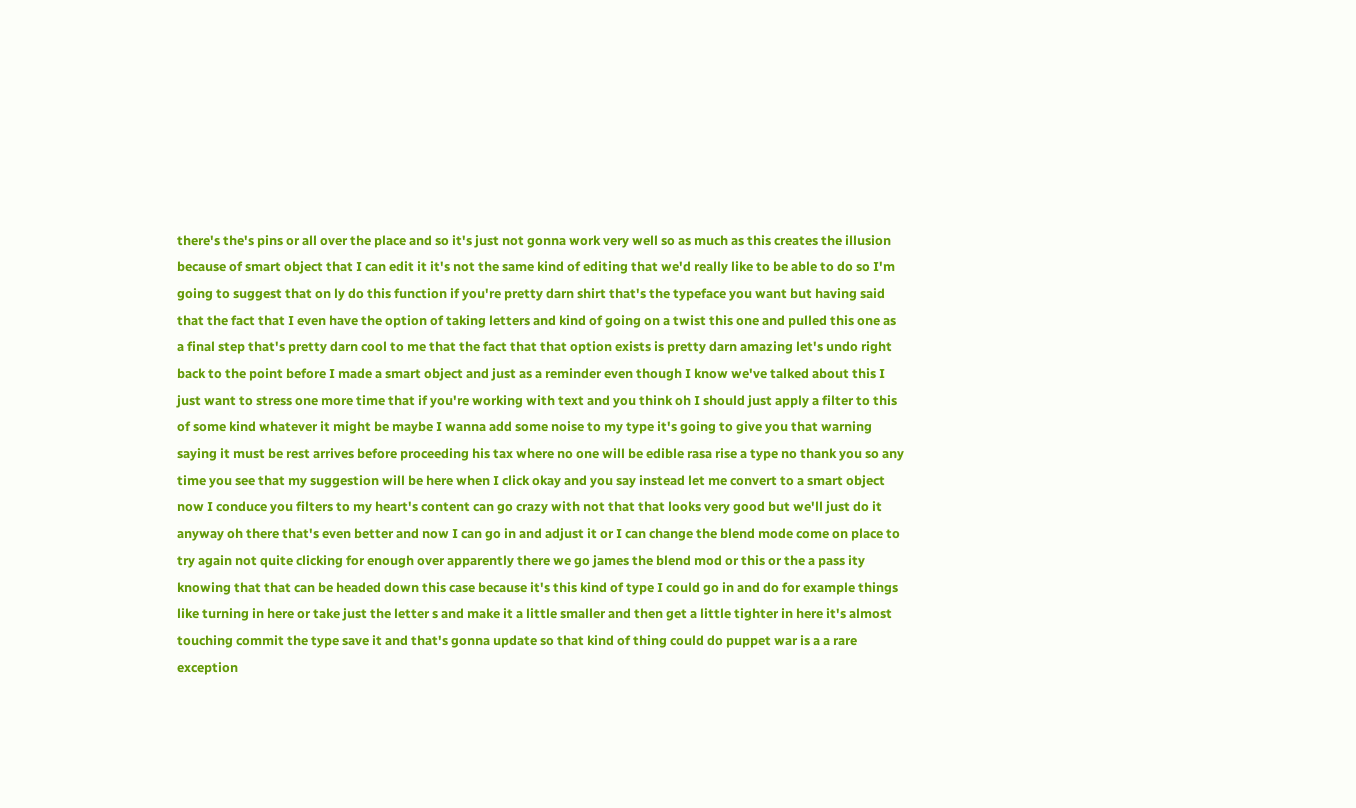there's the's pins or all over the place and so it's just not gonna work very well so as much as this creates the illusion because of smart object that I can edit it it's not the same kind of editing that we'd really like to be able to do so I'm going to suggest that on ly do this function if you're pretty darn shirt that's the typeface you want but having said that the fact that I even have the option of taking letters and kind of going on a twist this one and pulled this one as a final step that's pretty darn cool to me that the fact that that option exists is pretty darn amazing let's undo right back to the point before I made a smart object and just as a reminder even though I know we've talked about this I just want to stress one more time that if you're working with text and you think oh I should just apply a filter to this of some kind whatever it might be maybe I wanna add some noise to my type it's going to give you that warning saying it must be rest arrives before proceeding his tax where no one will be edible rasa rise a type no thank you so any time you see that my suggestion will be here when I click okay and you say instead let me convert to a smart object now I conduce you filters to my heart's content can go crazy with not that that looks very good but we'll just do it anyway oh there that's even better and now I can go in and adjust it or I can change the blend mode come on place to try again not quite clicking for enough over apparently there we go james the blend mod or this or the a pass ity knowing that that can be headed down this case because it's this kind of type I could go in and do for example things like turning in here or take just the letter s and make it a little smaller and then get a little tighter in here it's almost touching commit the type save it and that's gonna update so that kind of thing could do puppet war is a a rare exception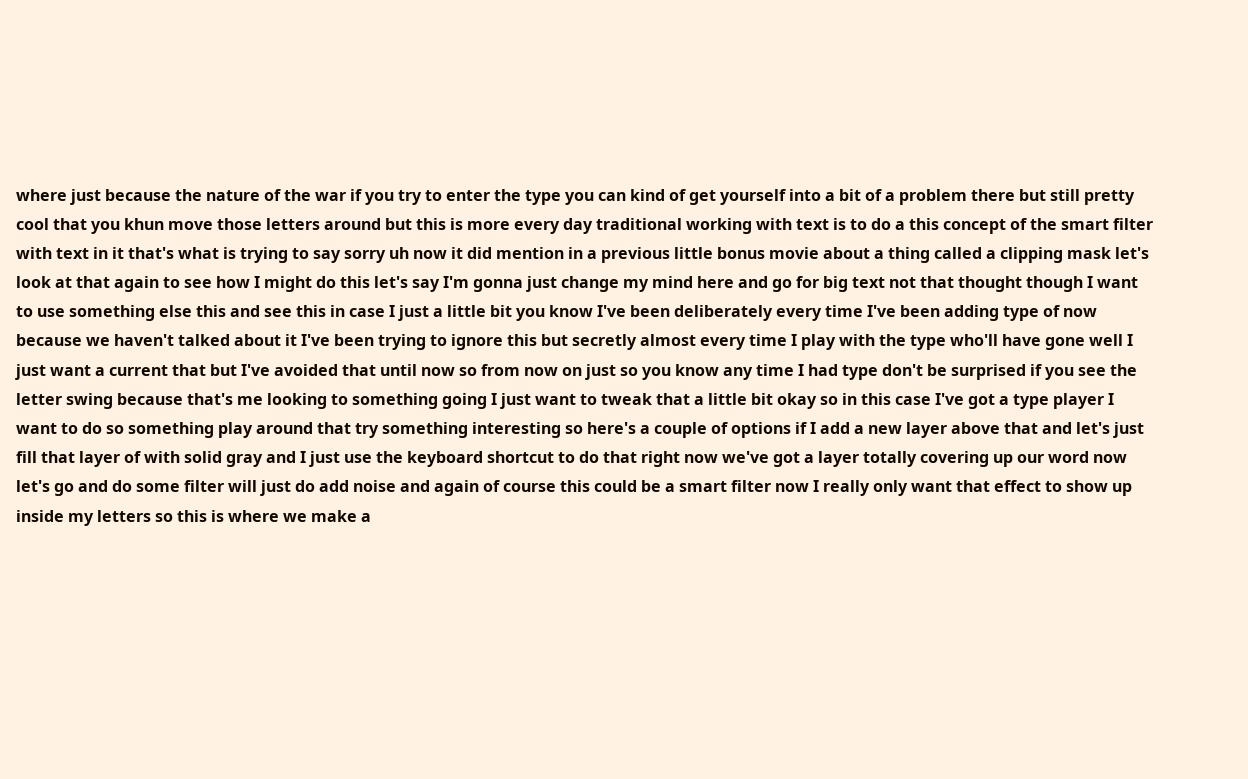where just because the nature of the war if you try to enter the type you can kind of get yourself into a bit of a problem there but still pretty cool that you khun move those letters around but this is more every day traditional working with text is to do a this concept of the smart filter with text in it that's what is trying to say sorry uh now it did mention in a previous little bonus movie about a thing called a clipping mask let's look at that again to see how I might do this let's say I'm gonna just change my mind here and go for big text not that thought though I want to use something else this and see this in case I just a little bit you know I've been deliberately every time I've been adding type of now because we haven't talked about it I've been trying to ignore this but secretly almost every time I play with the type who'll have gone well I just want a current that but I've avoided that until now so from now on just so you know any time I had type don't be surprised if you see the letter swing because that's me looking to something going I just want to tweak that a little bit okay so in this case I've got a type player I want to do so something play around that try something interesting so here's a couple of options if I add a new layer above that and let's just fill that layer of with solid gray and I just use the keyboard shortcut to do that right now we've got a layer totally covering up our word now let's go and do some filter will just do add noise and again of course this could be a smart filter now I really only want that effect to show up inside my letters so this is where we make a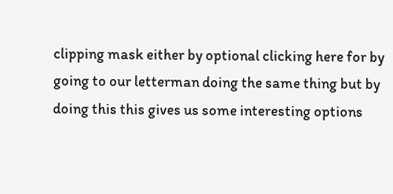clipping mask either by optional clicking here for by going to our letterman doing the same thing but by doing this this gives us some interesting options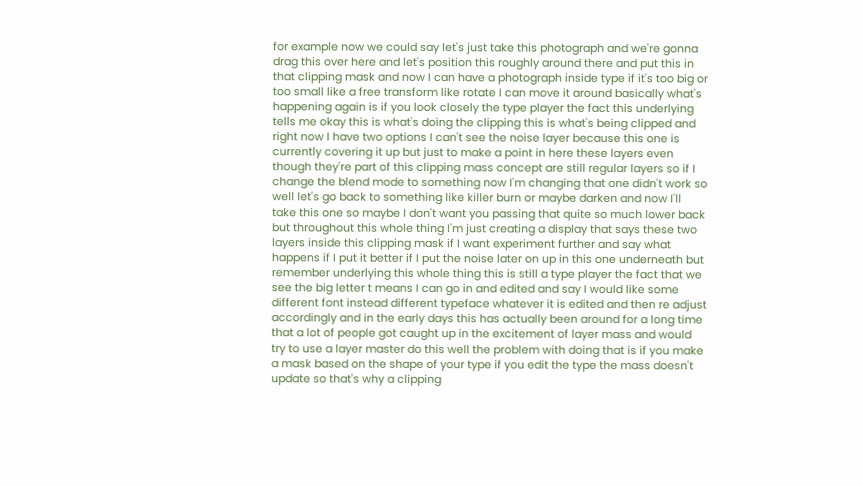for example now we could say let's just take this photograph and we're gonna drag this over here and let's position this roughly around there and put this in that clipping mask and now I can have a photograph inside type if it's too big or too small like a free transform like rotate I can move it around basically what's happening again is if you look closely the type player the fact this underlying tells me okay this is what's doing the clipping this is what's being clipped and right now I have two options I can't see the noise layer because this one is currently covering it up but just to make a point in here these layers even though they're part of this clipping mass concept are still regular layers so if I change the blend mode to something now I'm changing that one didn't work so well let's go back to something like killer burn or maybe darken and now I'll take this one so maybe I don't want you passing that quite so much lower back but throughout this whole thing I'm just creating a display that says these two layers inside this clipping mask if I want experiment further and say what happens if I put it better if I put the noise later on up in this one underneath but remember underlying this whole thing this is still a type player the fact that we see the big letter t means I can go in and edited and say I would like some different font instead different typeface whatever it is edited and then re adjust accordingly and in the early days this has actually been around for a long time that a lot of people got caught up in the excitement of layer mass and would try to use a layer master do this well the problem with doing that is if you make a mask based on the shape of your type if you edit the type the mass doesn't update so that's why a clipping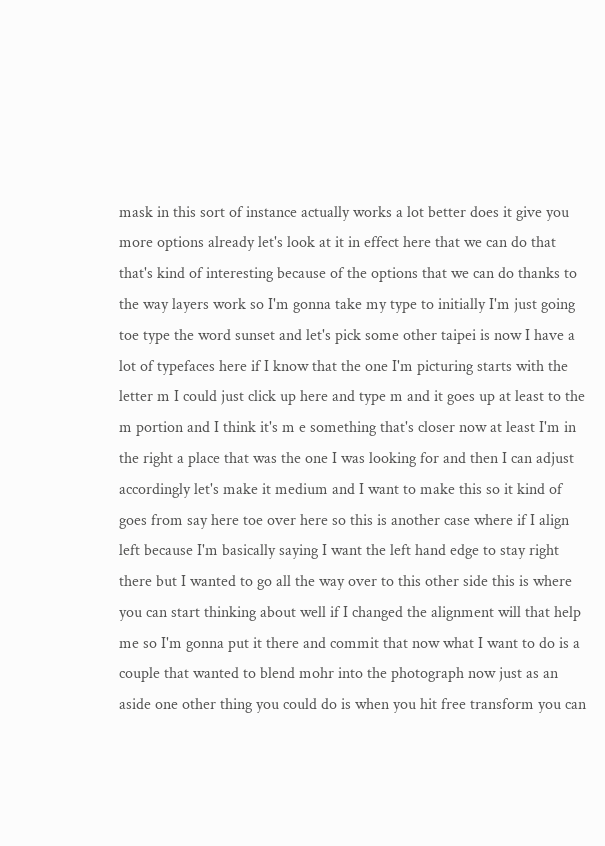mask in this sort of instance actually works a lot better does it give you more options already let's look at it in effect here that we can do that that's kind of interesting because of the options that we can do thanks to the way layers work so I'm gonna take my type to initially I'm just going toe type the word sunset and let's pick some other taipei is now I have a lot of typefaces here if I know that the one I'm picturing starts with the letter m I could just click up here and type m and it goes up at least to the m portion and I think it's m e something that's closer now at least I'm in the right a place that was the one I was looking for and then I can adjust accordingly let's make it medium and I want to make this so it kind of goes from say here toe over here so this is another case where if I align left because I'm basically saying I want the left hand edge to stay right there but I wanted to go all the way over to this other side this is where you can start thinking about well if I changed the alignment will that help me so I'm gonna put it there and commit that now what I want to do is a couple that wanted to blend mohr into the photograph now just as an aside one other thing you could do is when you hit free transform you can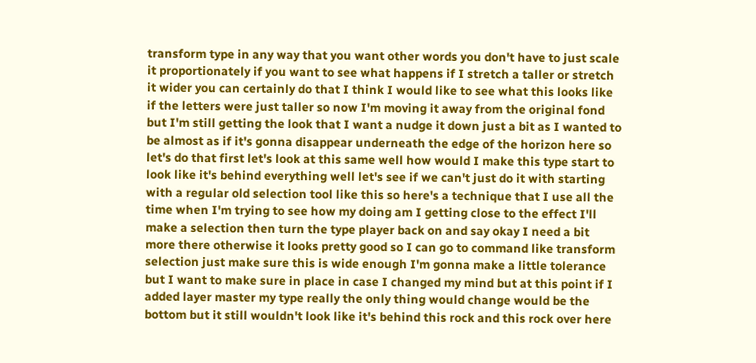transform type in any way that you want other words you don't have to just scale it proportionately if you want to see what happens if I stretch a taller or stretch it wider you can certainly do that I think I would like to see what this looks like if the letters were just taller so now I'm moving it away from the original fond but I'm still getting the look that I want a nudge it down just a bit as I wanted to be almost as if it's gonna disappear underneath the edge of the horizon here so let's do that first let's look at this same well how would I make this type start to look like it's behind everything well let's see if we can't just do it with starting with a regular old selection tool like this so here's a technique that I use all the time when I'm trying to see how my doing am I getting close to the effect I'll make a selection then turn the type player back on and say okay I need a bit more there otherwise it looks pretty good so I can go to command like transform selection just make sure this is wide enough I'm gonna make a little tolerance but I want to make sure in place in case I changed my mind but at this point if I added layer master my type really the only thing would change would be the bottom but it still wouldn't look like it's behind this rock and this rock over here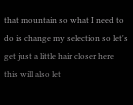that mountain so what I need to do is change my selection so let's get just a little hair closer here this will also let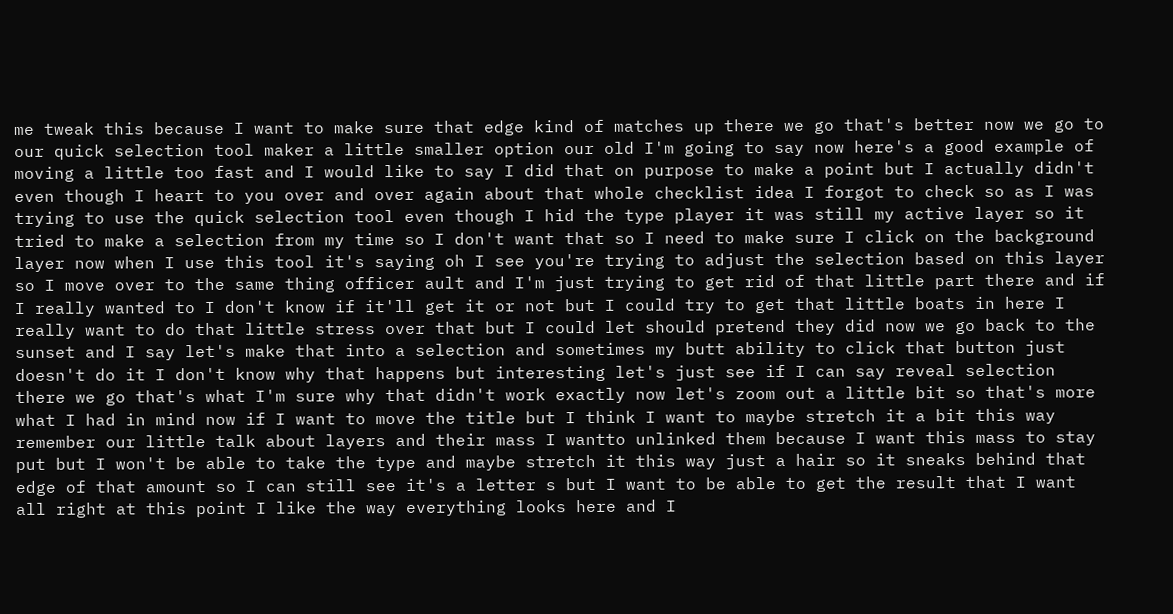me tweak this because I want to make sure that edge kind of matches up there we go that's better now we go to our quick selection tool maker a little smaller option our old I'm going to say now here's a good example of moving a little too fast and I would like to say I did that on purpose to make a point but I actually didn't even though I heart to you over and over again about that whole checklist idea I forgot to check so as I was trying to use the quick selection tool even though I hid the type player it was still my active layer so it tried to make a selection from my time so I don't want that so I need to make sure I click on the background layer now when I use this tool it's saying oh I see you're trying to adjust the selection based on this layer so I move over to the same thing officer ault and I'm just trying to get rid of that little part there and if I really wanted to I don't know if it'll get it or not but I could try to get that little boats in here I really want to do that little stress over that but I could let should pretend they did now we go back to the sunset and I say let's make that into a selection and sometimes my butt ability to click that button just doesn't do it I don't know why that happens but interesting let's just see if I can say reveal selection there we go that's what I'm sure why that didn't work exactly now let's zoom out a little bit so that's more what I had in mind now if I want to move the title but I think I want to maybe stretch it a bit this way remember our little talk about layers and their mass I wantto unlinked them because I want this mass to stay put but I won't be able to take the type and maybe stretch it this way just a hair so it sneaks behind that edge of that amount so I can still see it's a letter s but I want to be able to get the result that I want all right at this point I like the way everything looks here and I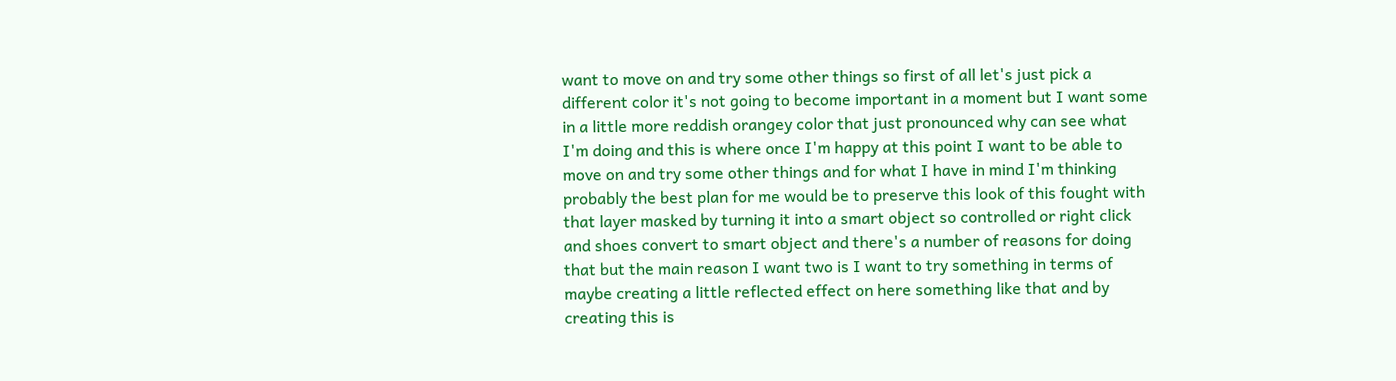want to move on and try some other things so first of all let's just pick a different color it's not going to become important in a moment but I want some in a little more reddish orangey color that just pronounced why can see what I'm doing and this is where once I'm happy at this point I want to be able to move on and try some other things and for what I have in mind I'm thinking probably the best plan for me would be to preserve this look of this fought with that layer masked by turning it into a smart object so controlled or right click and shoes convert to smart object and there's a number of reasons for doing that but the main reason I want two is I want to try something in terms of maybe creating a little reflected effect on here something like that and by creating this is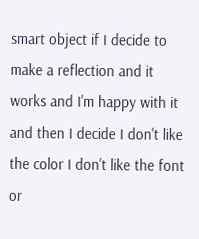smart object if I decide to make a reflection and it works and I'm happy with it and then I decide I don't like the color I don't like the font or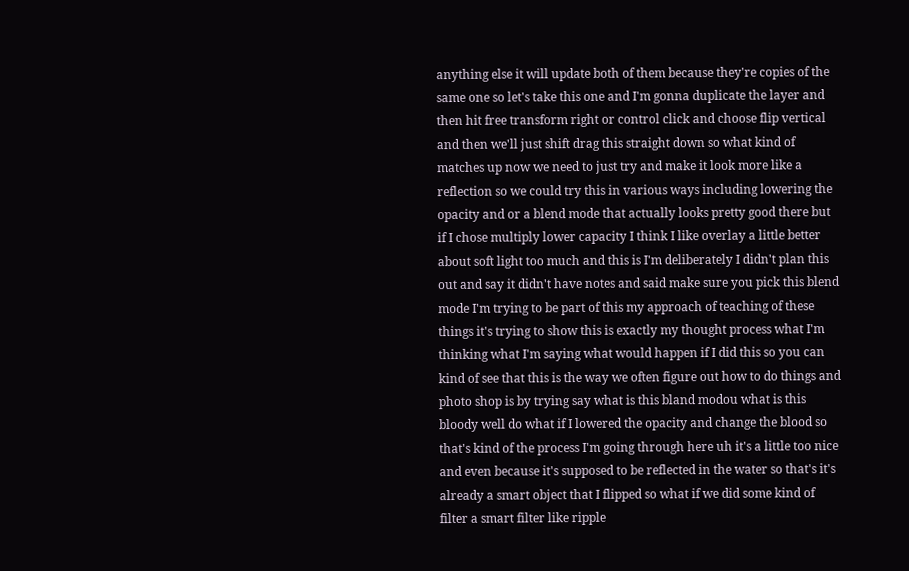anything else it will update both of them because they're copies of the same one so let's take this one and I'm gonna duplicate the layer and then hit free transform right or control click and choose flip vertical and then we'll just shift drag this straight down so what kind of matches up now we need to just try and make it look more like a reflection so we could try this in various ways including lowering the opacity and or a blend mode that actually looks pretty good there but if I chose multiply lower capacity I think I like overlay a little better about soft light too much and this is I'm deliberately I didn't plan this out and say it didn't have notes and said make sure you pick this blend mode I'm trying to be part of this my approach of teaching of these things it's trying to show this is exactly my thought process what I'm thinking what I'm saying what would happen if I did this so you can kind of see that this is the way we often figure out how to do things and photo shop is by trying say what is this bland modou what is this bloody well do what if I lowered the opacity and change the blood so that's kind of the process I'm going through here uh it's a little too nice and even because it's supposed to be reflected in the water so that's it's already a smart object that I flipped so what if we did some kind of filter a smart filter like ripple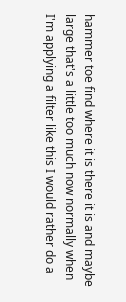hammer toe find where it is there it is and maybe large that's a little too much now normally when I'm applying a filter like this I would rather do a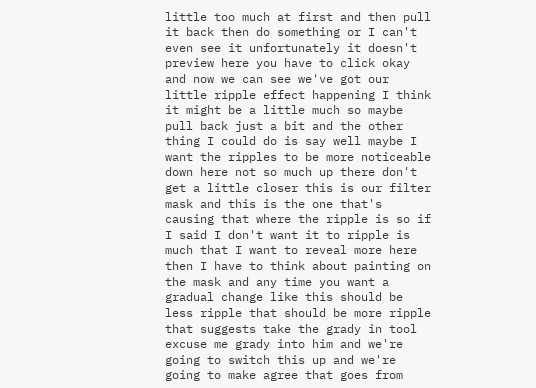little too much at first and then pull it back then do something or I can't even see it unfortunately it doesn't preview here you have to click okay and now we can see we've got our little ripple effect happening I think it might be a little much so maybe pull back just a bit and the other thing I could do is say well maybe I want the ripples to be more noticeable down here not so much up there don't get a little closer this is our filter mask and this is the one that's causing that where the ripple is so if I said I don't want it to ripple is much that I want to reveal more here then I have to think about painting on the mask and any time you want a gradual change like this should be less ripple that should be more ripple that suggests take the grady in tool excuse me grady into him and we're going to switch this up and we're going to make agree that goes from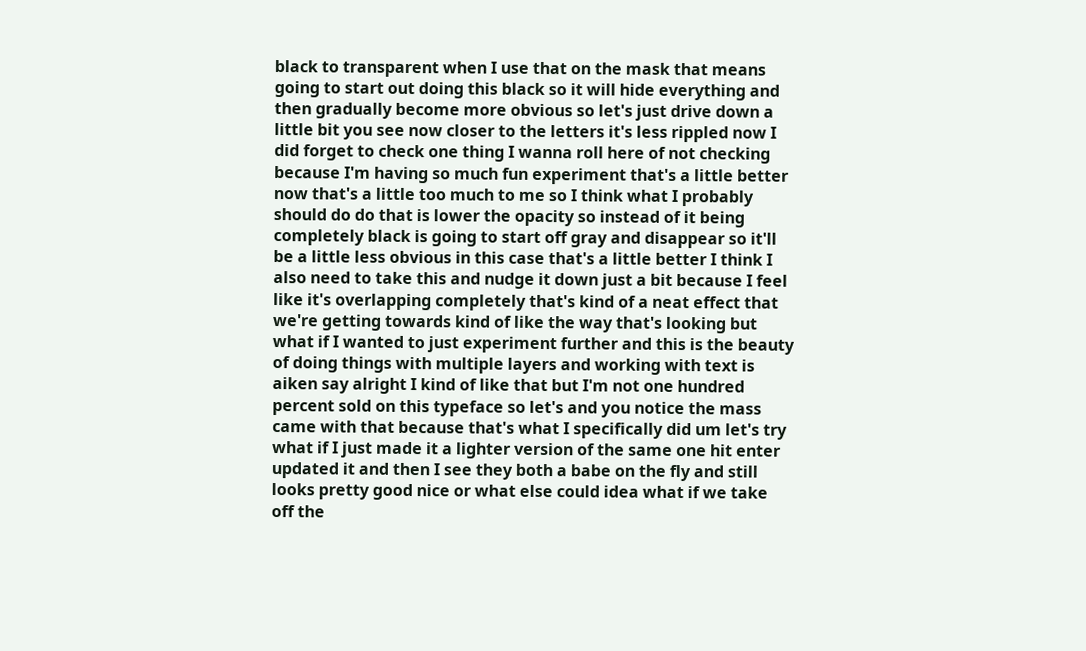black to transparent when I use that on the mask that means going to start out doing this black so it will hide everything and then gradually become more obvious so let's just drive down a little bit you see now closer to the letters it's less rippled now I did forget to check one thing I wanna roll here of not checking because I'm having so much fun experiment that's a little better now that's a little too much to me so I think what I probably should do do that is lower the opacity so instead of it being completely black is going to start off gray and disappear so it'll be a little less obvious in this case that's a little better I think I also need to take this and nudge it down just a bit because I feel like it's overlapping completely that's kind of a neat effect that we're getting towards kind of like the way that's looking but what if I wanted to just experiment further and this is the beauty of doing things with multiple layers and working with text is aiken say alright I kind of like that but I'm not one hundred percent sold on this typeface so let's and you notice the mass came with that because that's what I specifically did um let's try what if I just made it a lighter version of the same one hit enter updated it and then I see they both a babe on the fly and still looks pretty good nice or what else could idea what if we take off the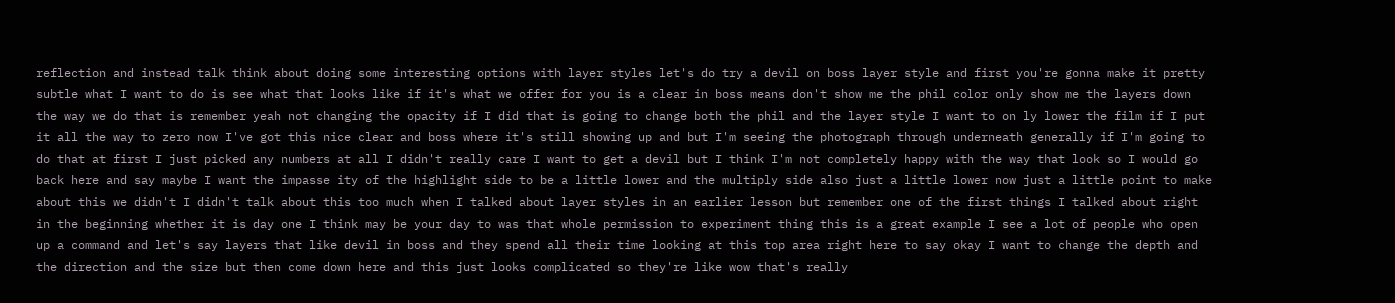reflection and instead talk think about doing some interesting options with layer styles let's do try a devil on boss layer style and first you're gonna make it pretty subtle what I want to do is see what that looks like if it's what we offer for you is a clear in boss means don't show me the phil color only show me the layers down the way we do that is remember yeah not changing the opacity if I did that is going to change both the phil and the layer style I want to on ly lower the film if I put it all the way to zero now I've got this nice clear and boss where it's still showing up and but I'm seeing the photograph through underneath generally if I'm going to do that at first I just picked any numbers at all I didn't really care I want to get a devil but I think I'm not completely happy with the way that look so I would go back here and say maybe I want the impasse ity of the highlight side to be a little lower and the multiply side also just a little lower now just a little point to make about this we didn't I didn't talk about this too much when I talked about layer styles in an earlier lesson but remember one of the first things I talked about right in the beginning whether it is day one I think may be your day to was that whole permission to experiment thing this is a great example I see a lot of people who open up a command and let's say layers that like devil in boss and they spend all their time looking at this top area right here to say okay I want to change the depth and the direction and the size but then come down here and this just looks complicated so they're like wow that's really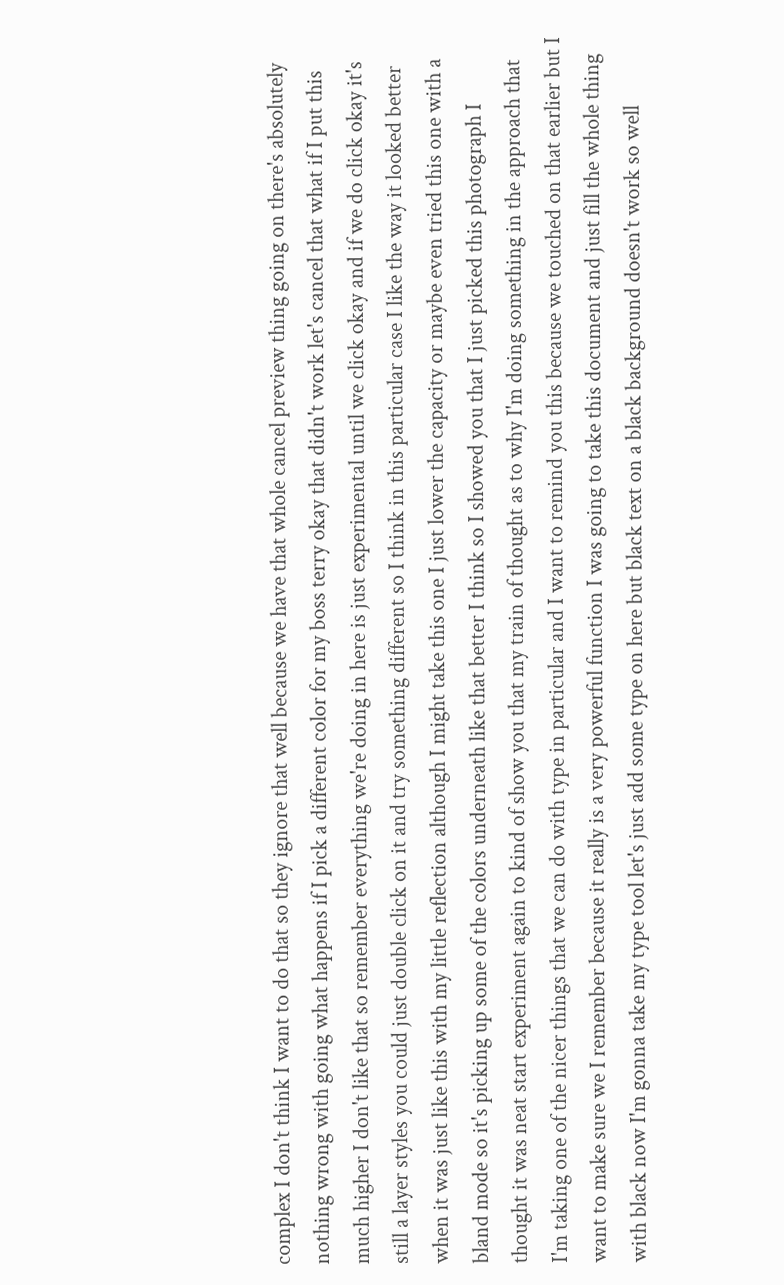complex I don't think I want to do that so they ignore that well because we have that whole cancel preview thing going on there's absolutely nothing wrong with going what happens if I pick a different color for my boss terry okay that didn't work let's cancel that what if I put this much higher I don't like that so remember everything we're doing in here is just experimental until we click okay and if we do click okay it's still a layer styles you could just double click on it and try something different so I think in this particular case I like the way it looked better when it was just like this with my little reflection although I might take this one I just lower the capacity or maybe even tried this one with a bland mode so it's picking up some of the colors underneath like that better I think so I showed you that I just picked this photograph I thought it was neat start experiment again to kind of show you that my train of thought as to why I'm doing something in the approach that I'm taking one of the nicer things that we can do with type in particular and I want to remind you this because we touched on that earlier but I want to make sure we I remember because it really is a very powerful function I was going to take this document and just fill the whole thing with black now I'm gonna take my type tool let's just add some type on here but black text on a black background doesn't work so well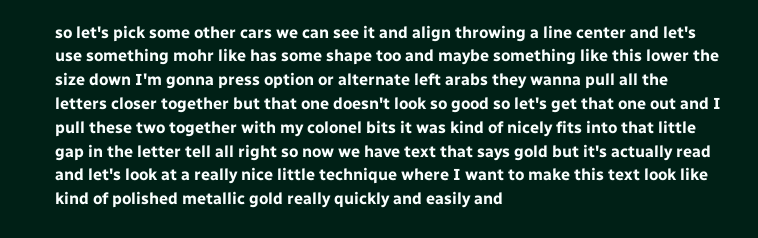so let's pick some other cars we can see it and align throwing a line center and let's use something mohr like has some shape too and maybe something like this lower the size down I'm gonna press option or alternate left arabs they wanna pull all the letters closer together but that one doesn't look so good so let's get that one out and I pull these two together with my colonel bits it was kind of nicely fits into that little gap in the letter tell all right so now we have text that says gold but it's actually read and let's look at a really nice little technique where I want to make this text look like kind of polished metallic gold really quickly and easily and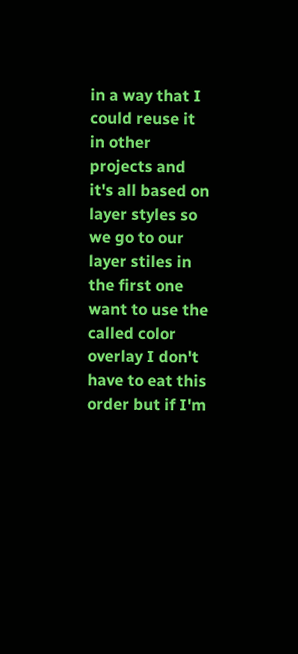in a way that I could reuse it in other projects and it's all based on layer styles so we go to our layer stiles in the first one want to use the called color overlay I don't have to eat this order but if I'm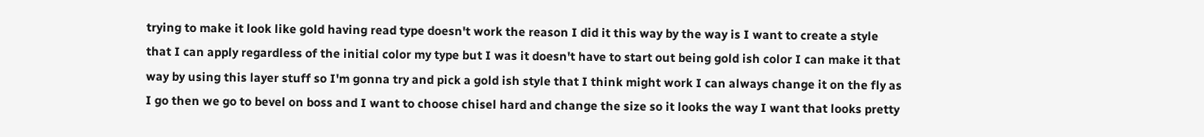trying to make it look like gold having read type doesn't work the reason I did it this way by the way is I want to create a style that I can apply regardless of the initial color my type but I was it doesn't have to start out being gold ish color I can make it that way by using this layer stuff so I'm gonna try and pick a gold ish style that I think might work I can always change it on the fly as I go then we go to bevel on boss and I want to choose chisel hard and change the size so it looks the way I want that looks pretty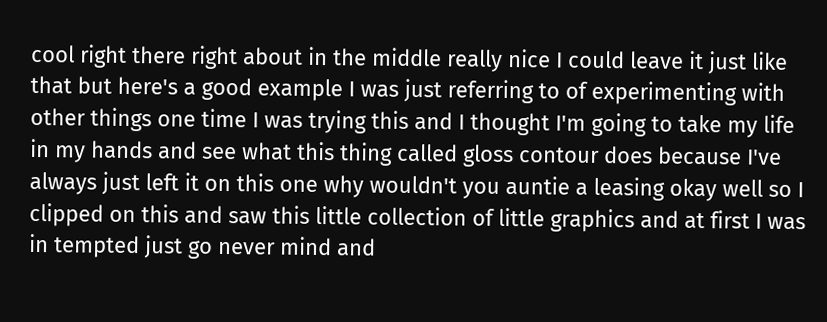cool right there right about in the middle really nice I could leave it just like that but here's a good example I was just referring to of experimenting with other things one time I was trying this and I thought I'm going to take my life in my hands and see what this thing called gloss contour does because I've always just left it on this one why wouldn't you auntie a leasing okay well so I clipped on this and saw this little collection of little graphics and at first I was in tempted just go never mind and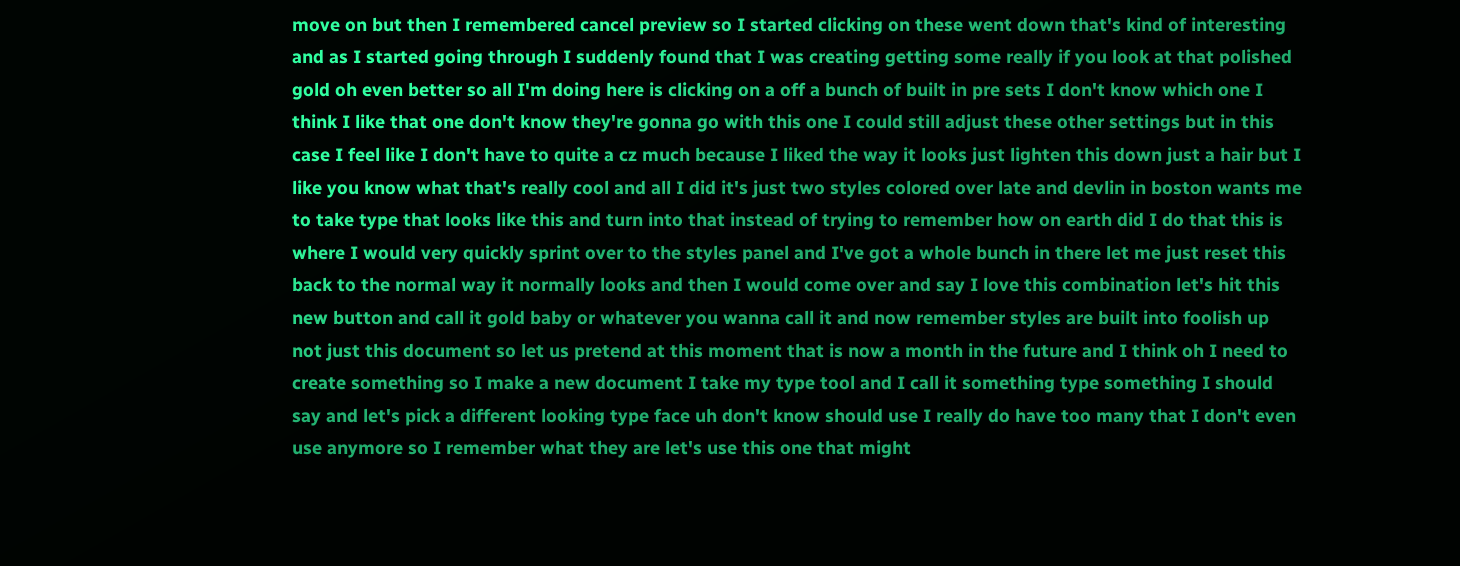move on but then I remembered cancel preview so I started clicking on these went down that's kind of interesting and as I started going through I suddenly found that I was creating getting some really if you look at that polished gold oh even better so all I'm doing here is clicking on a off a bunch of built in pre sets I don't know which one I think I like that one don't know they're gonna go with this one I could still adjust these other settings but in this case I feel like I don't have to quite a cz much because I liked the way it looks just lighten this down just a hair but I like you know what that's really cool and all I did it's just two styles colored over late and devlin in boston wants me to take type that looks like this and turn into that instead of trying to remember how on earth did I do that this is where I would very quickly sprint over to the styles panel and I've got a whole bunch in there let me just reset this back to the normal way it normally looks and then I would come over and say I love this combination let's hit this new button and call it gold baby or whatever you wanna call it and now remember styles are built into foolish up not just this document so let us pretend at this moment that is now a month in the future and I think oh I need to create something so I make a new document I take my type tool and I call it something type something I should say and let's pick a different looking type face uh don't know should use I really do have too many that I don't even use anymore so I remember what they are let's use this one that might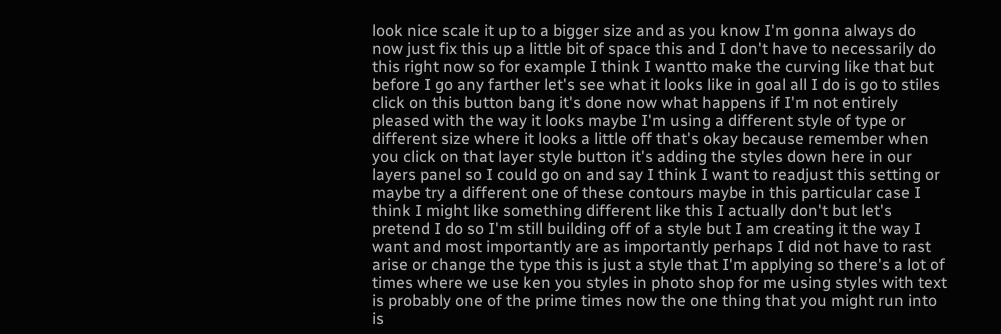look nice scale it up to a bigger size and as you know I'm gonna always do now just fix this up a little bit of space this and I don't have to necessarily do this right now so for example I think I wantto make the curving like that but before I go any farther let's see what it looks like in goal all I do is go to stiles click on this button bang it's done now what happens if I'm not entirely pleased with the way it looks maybe I'm using a different style of type or different size where it looks a little off that's okay because remember when you click on that layer style button it's adding the styles down here in our layers panel so I could go on and say I think I want to readjust this setting or maybe try a different one of these contours maybe in this particular case I think I might like something different like this I actually don't but let's pretend I do so I'm still building off of a style but I am creating it the way I want and most importantly are as importantly perhaps I did not have to rast arise or change the type this is just a style that I'm applying so there's a lot of times where we use ken you styles in photo shop for me using styles with text is probably one of the prime times now the one thing that you might run into is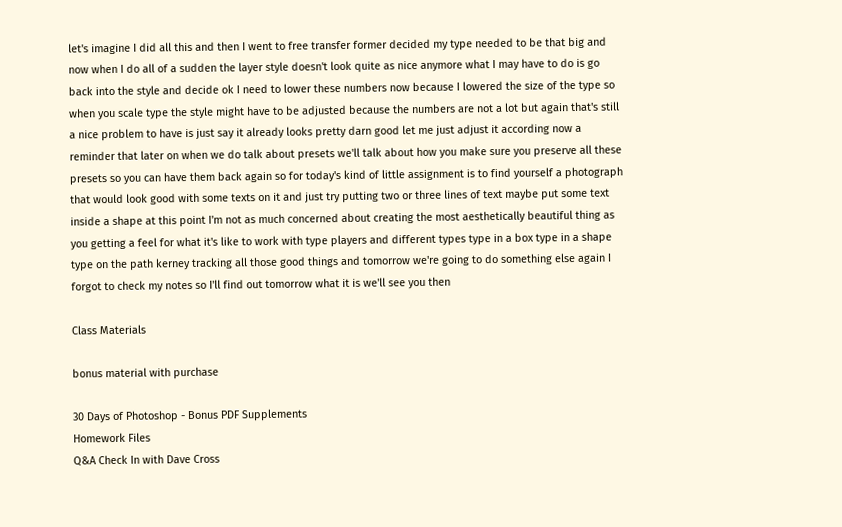let's imagine I did all this and then I went to free transfer former decided my type needed to be that big and now when I do all of a sudden the layer style doesn't look quite as nice anymore what I may have to do is go back into the style and decide ok I need to lower these numbers now because I lowered the size of the type so when you scale type the style might have to be adjusted because the numbers are not a lot but again that's still a nice problem to have is just say it already looks pretty darn good let me just adjust it according now a reminder that later on when we do talk about presets we'll talk about how you make sure you preserve all these presets so you can have them back again so for today's kind of little assignment is to find yourself a photograph that would look good with some texts on it and just try putting two or three lines of text maybe put some text inside a shape at this point I'm not as much concerned about creating the most aesthetically beautiful thing as you getting a feel for what it's like to work with type players and different types type in a box type in a shape type on the path kerney tracking all those good things and tomorrow we're going to do something else again I forgot to check my notes so I'll find out tomorrow what it is we'll see you then

Class Materials

bonus material with purchase

30 Days of Photoshop - Bonus PDF Supplements
Homework Files
Q&A Check In with Dave Cross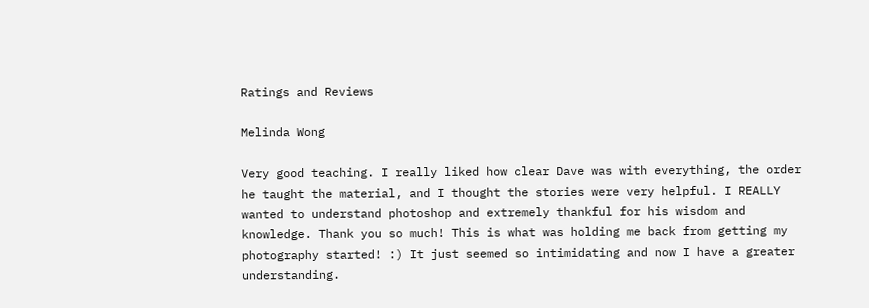Ratings and Reviews

Melinda Wong

Very good teaching. I really liked how clear Dave was with everything, the order he taught the material, and I thought the stories were very helpful. I REALLY wanted to understand photoshop and extremely thankful for his wisdom and knowledge. Thank you so much! This is what was holding me back from getting my photography started! :) It just seemed so intimidating and now I have a greater understanding.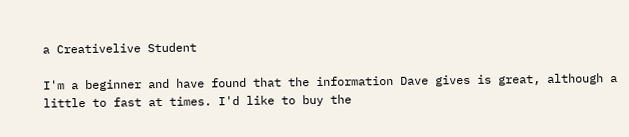a Creativelive Student

I'm a beginner and have found that the information Dave gives is great, although a little to fast at times. I'd like to buy the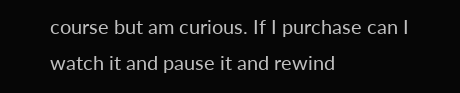course but am curious. If I purchase can I watch it and pause it and rewind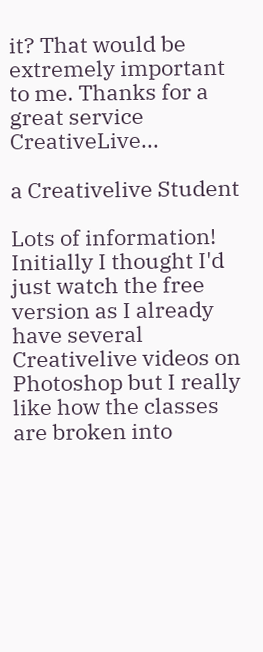it? That would be extremely important to me. Thanks for a great service CreativeLive...

a Creativelive Student

Lots of information! Initially I thought I'd just watch the free version as I already have several Creativelive videos on Photoshop but I really like how the classes are broken into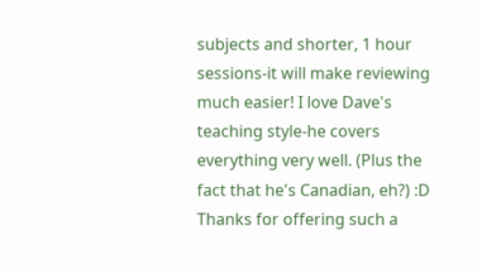subjects and shorter, 1 hour sessions-it will make reviewing much easier! I love Dave's teaching style-he covers everything very well. (Plus the fact that he's Canadian, eh?) :D Thanks for offering such a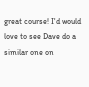great course! I'd would love to see Dave do a similar one on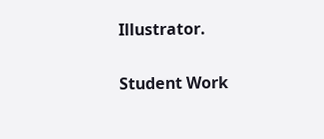Illustrator.

Student Work